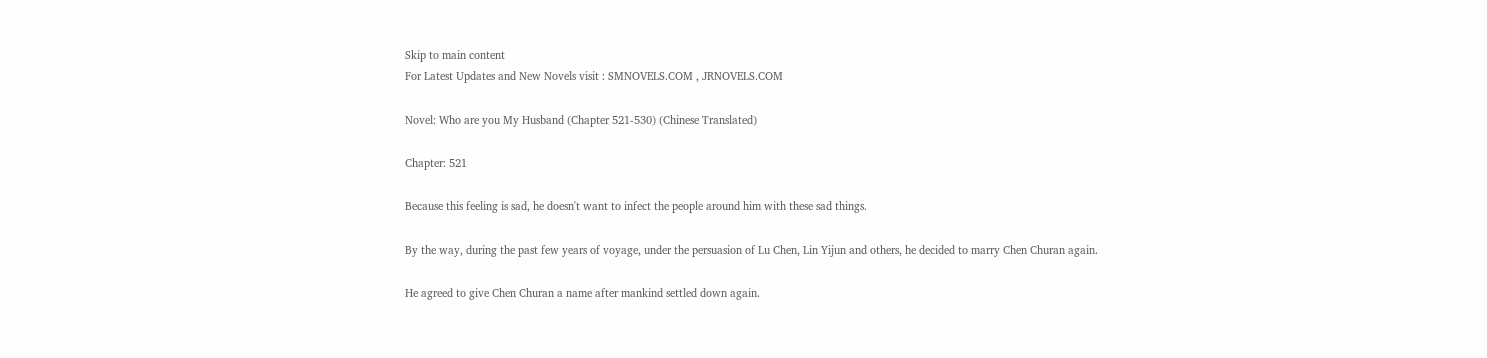Skip to main content
For Latest Updates and New Novels visit : SMNOVELS.COM , JRNOVELS.COM

Novel: Who are you My Husband (Chapter 521-530) (Chinese Translated)

Chapter: 521

Because this feeling is sad, he doesn't want to infect the people around him with these sad things.

By the way, during the past few years of voyage, under the persuasion of Lu Chen, Lin Yijun and others, he decided to marry Chen Churan again.

He agreed to give Chen Churan a name after mankind settled down again.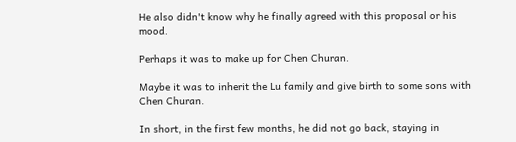He also didn't know why he finally agreed with this proposal or his mood.

Perhaps it was to make up for Chen Churan.

Maybe it was to inherit the Lu family and give birth to some sons with Chen Churan.

In short, in the first few months, he did not go back, staying in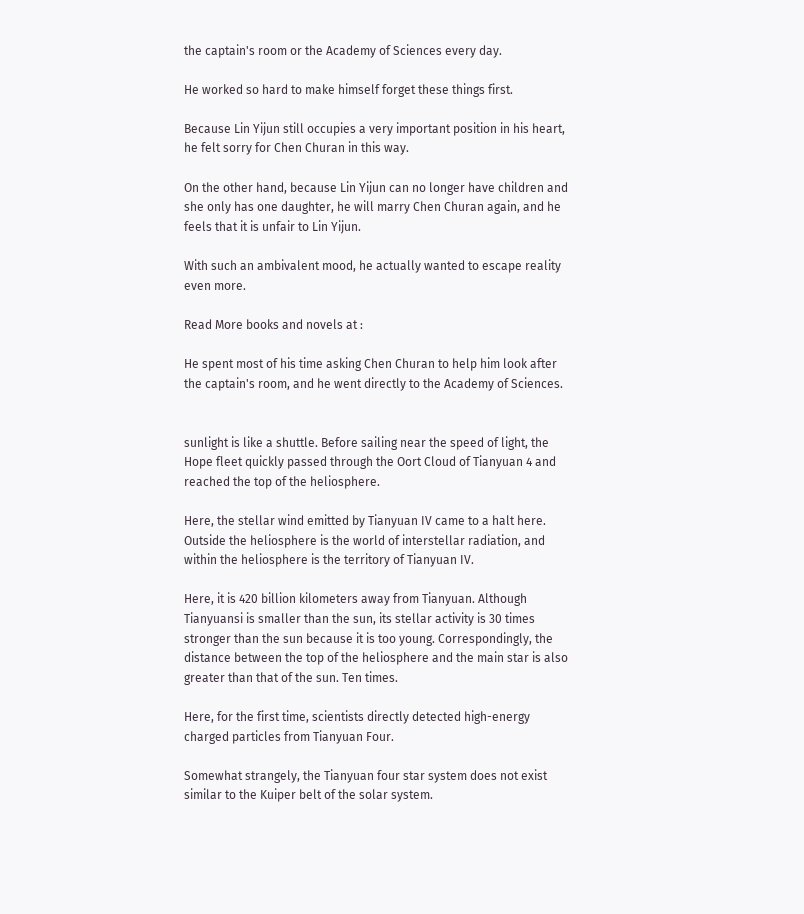the captain's room or the Academy of Sciences every day.

He worked so hard to make himself forget these things first.

Because Lin Yijun still occupies a very important position in his heart, he felt sorry for Chen Churan in this way.

On the other hand, because Lin Yijun can no longer have children and she only has one daughter, he will marry Chen Churan again, and he feels that it is unfair to Lin Yijun.

With such an ambivalent mood, he actually wanted to escape reality even more.

Read More books and novels at :

He spent most of his time asking Chen Churan to help him look after the captain's room, and he went directly to the Academy of Sciences.


sunlight is like a shuttle. Before sailing near the speed of light, the Hope fleet quickly passed through the Oort Cloud of Tianyuan 4 and reached the top of the heliosphere.

Here, the stellar wind emitted by Tianyuan IV came to a halt here. Outside the heliosphere is the world of interstellar radiation, and within the heliosphere is the territory of Tianyuan IV.

Here, it is 420 billion kilometers away from Tianyuan. Although Tianyuansi is smaller than the sun, its stellar activity is 30 times stronger than the sun because it is too young. Correspondingly, the distance between the top of the heliosphere and the main star is also greater than that of the sun. Ten times.

Here, for the first time, scientists directly detected high-energy charged particles from Tianyuan Four.

Somewhat strangely, the Tianyuan four star system does not exist similar to the Kuiper belt of the solar system.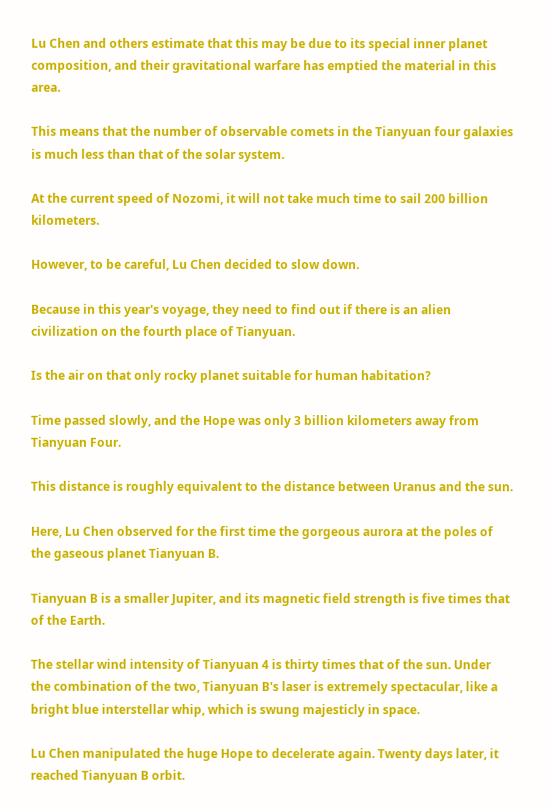Lu Chen and others estimate that this may be due to its special inner planet composition, and their gravitational warfare has emptied the material in this area.

This means that the number of observable comets in the Tianyuan four galaxies is much less than that of the solar system.

At the current speed of Nozomi, it will not take much time to sail 200 billion kilometers.

However, to be careful, Lu Chen decided to slow down.

Because in this year's voyage, they need to find out if there is an alien civilization on the fourth place of Tianyuan.

Is the air on that only rocky planet suitable for human habitation?

Time passed slowly, and the Hope was only 3 billion kilometers away from Tianyuan Four.

This distance is roughly equivalent to the distance between Uranus and the sun.

Here, Lu Chen observed for the first time the gorgeous aurora at the poles of the gaseous planet Tianyuan B.

Tianyuan B is a smaller Jupiter, and its magnetic field strength is five times that of the Earth.

The stellar wind intensity of Tianyuan 4 is thirty times that of the sun. Under the combination of the two, Tianyuan B's laser is extremely spectacular, like a bright blue interstellar whip, which is swung majesticly in space.

Lu Chen manipulated the huge Hope to decelerate again. Twenty days later, it reached Tianyuan B orbit.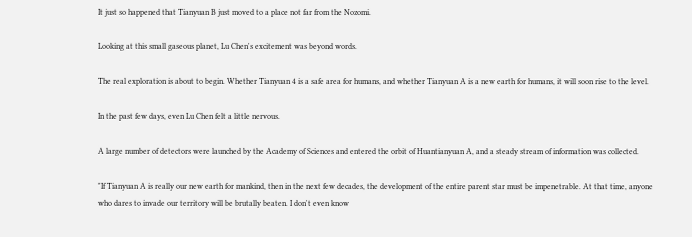It just so happened that Tianyuan B just moved to a place not far from the Nozomi.

Looking at this small gaseous planet, Lu Chen's excitement was beyond words.

The real exploration is about to begin. Whether Tianyuan 4 is a safe area for humans, and whether Tianyuan A is a new earth for humans, it will soon rise to the level.

In the past few days, even Lu Chen felt a little nervous.

A large number of detectors were launched by the Academy of Sciences and entered the orbit of Huantianyuan A, and a steady stream of information was collected.

"If Tianyuan A is really our new earth for mankind, then in the next few decades, the development of the entire parent star must be impenetrable. At that time, anyone who dares to invade our territory will be brutally beaten. I don't even know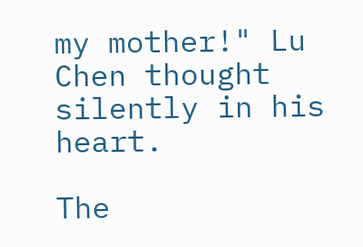my mother!" Lu Chen thought silently in his heart.

The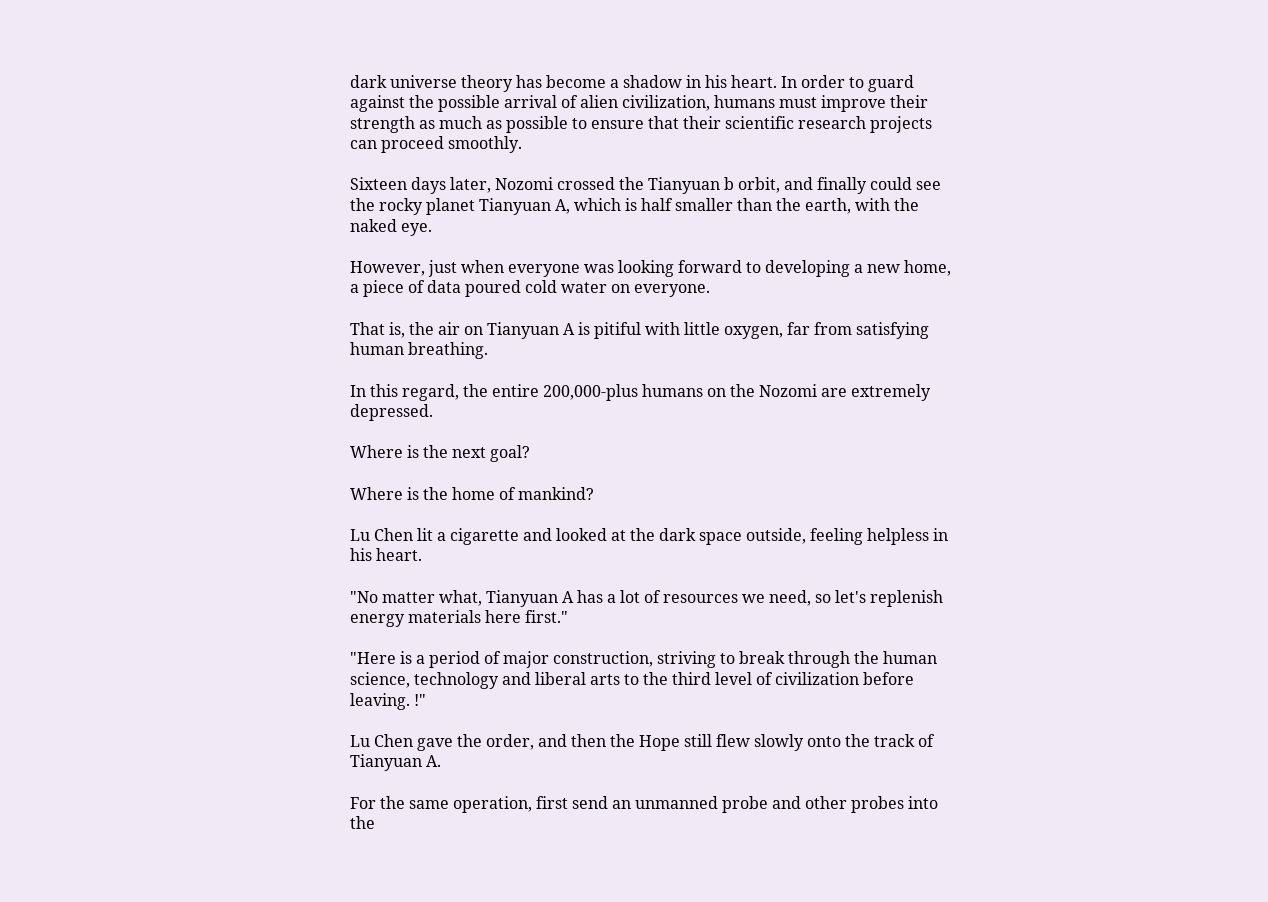dark universe theory has become a shadow in his heart. In order to guard against the possible arrival of alien civilization, humans must improve their strength as much as possible to ensure that their scientific research projects can proceed smoothly.

Sixteen days later, Nozomi crossed the Tianyuan b orbit, and finally could see the rocky planet Tianyuan A, which is half smaller than the earth, with the naked eye.

However, just when everyone was looking forward to developing a new home, a piece of data poured cold water on everyone.

That is, the air on Tianyuan A is pitiful with little oxygen, far from satisfying human breathing.

In this regard, the entire 200,000-plus humans on the Nozomi are extremely depressed.

Where is the next goal?

Where is the home of mankind?

Lu Chen lit a cigarette and looked at the dark space outside, feeling helpless in his heart.

"No matter what, Tianyuan A has a lot of resources we need, so let's replenish energy materials here first."

"Here is a period of major construction, striving to break through the human science, technology and liberal arts to the third level of civilization before leaving. !"

Lu Chen gave the order, and then the Hope still flew slowly onto the track of Tianyuan A.

For the same operation, first send an unmanned probe and other probes into the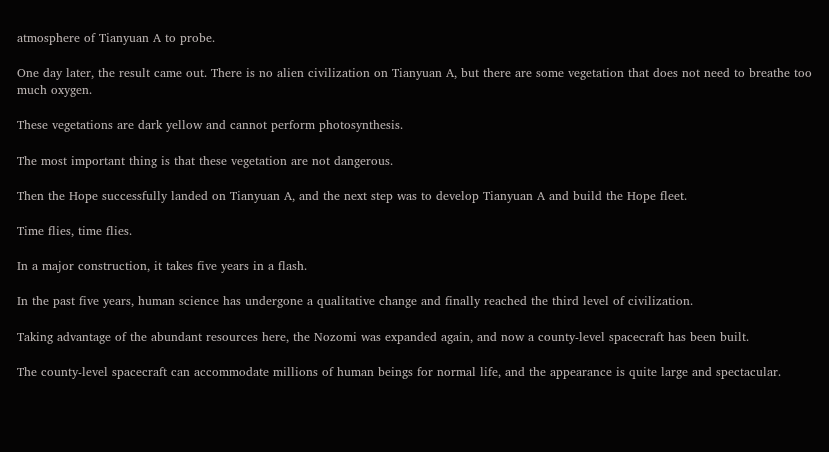atmosphere of Tianyuan A to probe.

One day later, the result came out. There is no alien civilization on Tianyuan A, but there are some vegetation that does not need to breathe too much oxygen.

These vegetations are dark yellow and cannot perform photosynthesis.

The most important thing is that these vegetation are not dangerous.

Then the Hope successfully landed on Tianyuan A, and the next step was to develop Tianyuan A and build the Hope fleet.

Time flies, time flies.

In a major construction, it takes five years in a flash.

In the past five years, human science has undergone a qualitative change and finally reached the third level of civilization.

Taking advantage of the abundant resources here, the Nozomi was expanded again, and now a county-level spacecraft has been built.

The county-level spacecraft can accommodate millions of human beings for normal life, and the appearance is quite large and spectacular.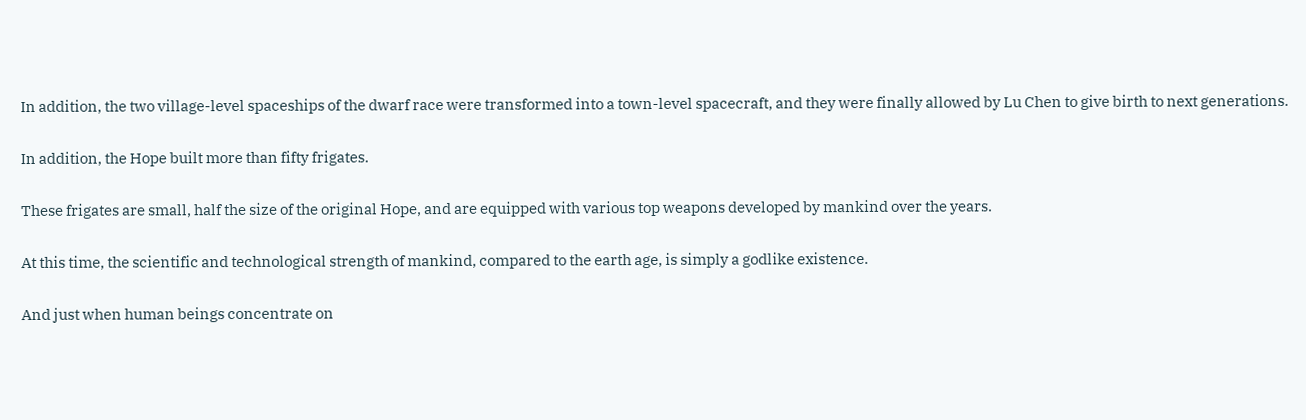In addition, the two village-level spaceships of the dwarf race were transformed into a town-level spacecraft, and they were finally allowed by Lu Chen to give birth to next generations.

In addition, the Hope built more than fifty frigates.

These frigates are small, half the size of the original Hope, and are equipped with various top weapons developed by mankind over the years.

At this time, the scientific and technological strength of mankind, compared to the earth age, is simply a godlike existence.

And just when human beings concentrate on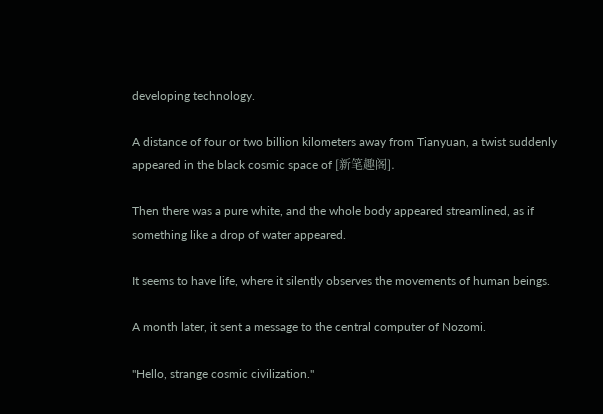developing technology.

A distance of four or two billion kilometers away from Tianyuan, a twist suddenly appeared in the black cosmic space of [新笔趣阁].

Then there was a pure white, and the whole body appeared streamlined, as if something like a drop of water appeared.

It seems to have life, where it silently observes the movements of human beings.

A month later, it sent a message to the central computer of Nozomi.

"Hello, strange cosmic civilization."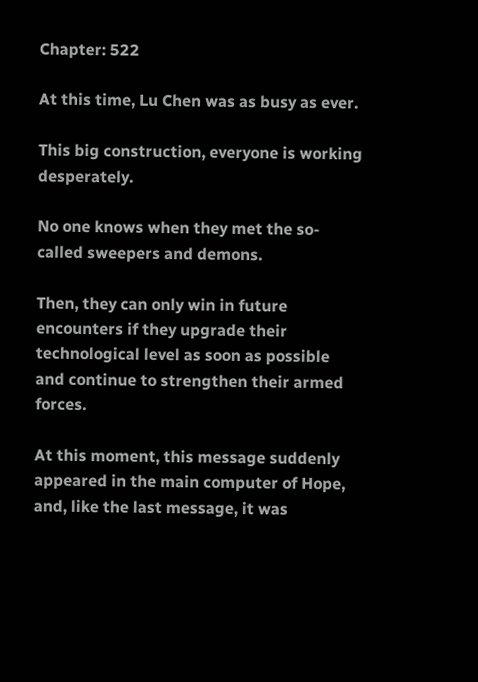Chapter: 522

At this time, Lu Chen was as busy as ever.

This big construction, everyone is working desperately.

No one knows when they met the so-called sweepers and demons.

Then, they can only win in future encounters if they upgrade their technological level as soon as possible and continue to strengthen their armed forces.

At this moment, this message suddenly appeared in the main computer of Hope, and, like the last message, it was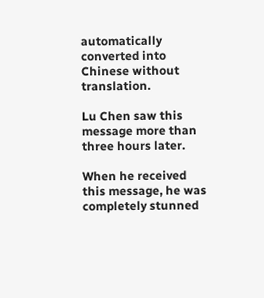automatically converted into Chinese without translation.

Lu Chen saw this message more than three hours later.

When he received this message, he was completely stunned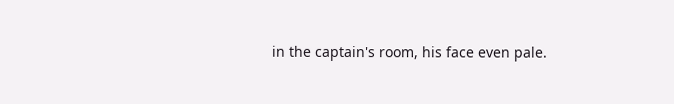in the captain's room, his face even pale.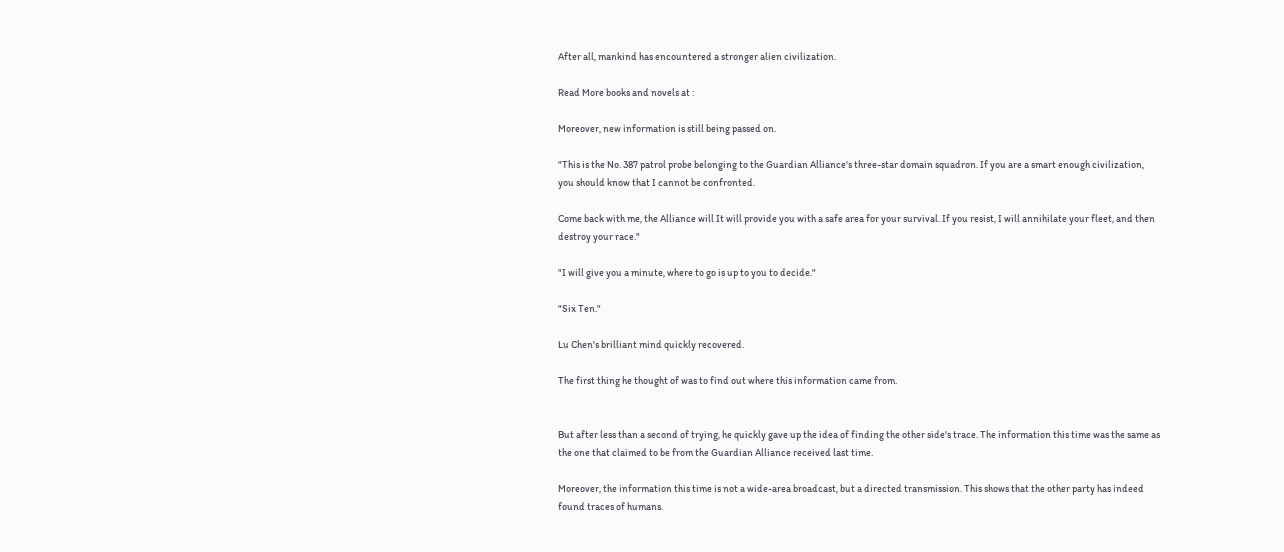After all, mankind has encountered a stronger alien civilization.

Read More books and novels at :

Moreover, new information is still being passed on.

"This is the No. 387 patrol probe belonging to the Guardian Alliance's three-star domain squadron. If you are a smart enough civilization, you should know that I cannot be confronted.

Come back with me, the Alliance will It will provide you with a safe area for your survival. If you resist, I will annihilate your fleet, and then destroy your race."

"I will give you a minute, where to go is up to you to decide."

"Six Ten."

Lu Chen's brilliant mind quickly recovered.

The first thing he thought of was to find out where this information came from.


But after less than a second of trying, he quickly gave up the idea of finding the other side's trace. The information this time was the same as the one that claimed to be from the Guardian Alliance received last time.

Moreover, the information this time is not a wide-area broadcast, but a directed transmission. This shows that the other party has indeed found traces of humans.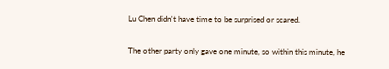Lu Chen didn't have time to be surprised or scared.

The other party only gave one minute, so within this minute, he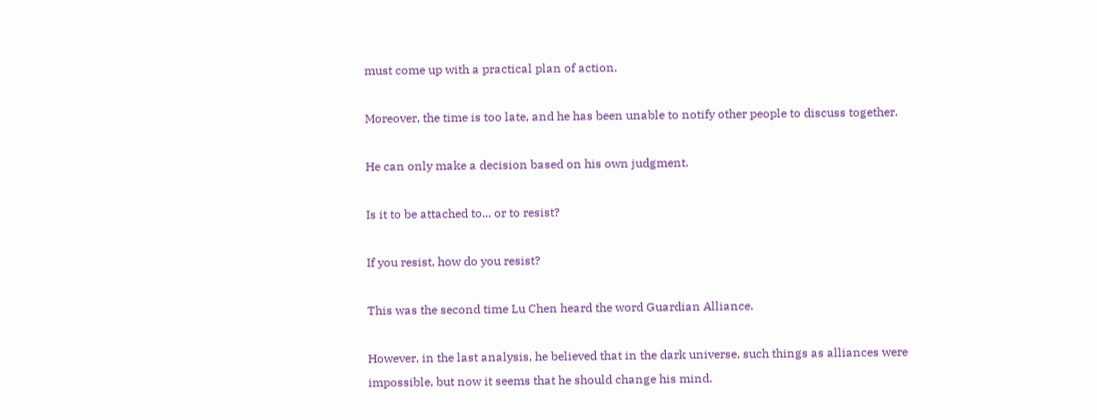must come up with a practical plan of action.

Moreover, the time is too late, and he has been unable to notify other people to discuss together.

He can only make a decision based on his own judgment.

Is it to be attached to... or to resist?

If you resist, how do you resist?

This was the second time Lu Chen heard the word Guardian Alliance.

However, in the last analysis, he believed that in the dark universe, such things as alliances were impossible, but now it seems that he should change his mind.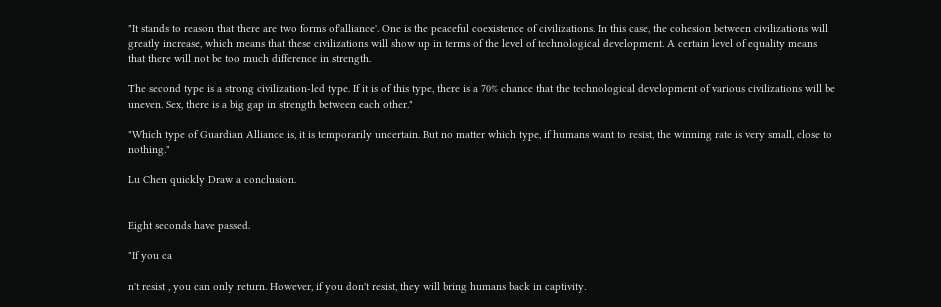"It stands to reason that there are two forms of'alliance'. One is the peaceful coexistence of civilizations. In this case, the cohesion between civilizations will greatly increase, which means that these civilizations will show up in terms of the level of technological development. A certain level of equality means that there will not be too much difference in strength.

The second type is a strong civilization-led type. If it is of this type, there is a 70% chance that the technological development of various civilizations will be uneven. Sex, there is a big gap in strength between each other."

"Which type of Guardian Alliance is, it is temporarily uncertain. But no matter which type, if humans want to resist, the winning rate is very small, close to nothing."

Lu Chen quickly Draw a conclusion.


Eight seconds have passed.

"If you ca

n't resist , you can only return. However, if you don't resist, they will bring humans back in captivity.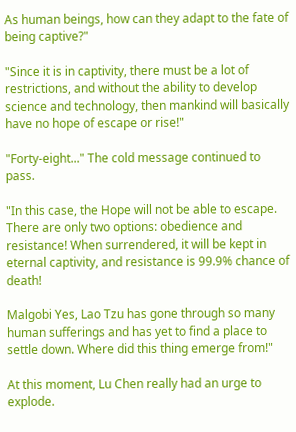As human beings, how can they adapt to the fate of being captive?"

"Since it is in captivity, there must be a lot of restrictions, and without the ability to develop science and technology, then mankind will basically have no hope of escape or rise!"

"Forty-eight..." The cold message continued to pass.

"In this case, the Hope will not be able to escape. There are only two options: obedience and resistance! When surrendered, it will be kept in eternal captivity, and resistance is 99.9% chance of death!

Malgobi Yes, Lao Tzu has gone through so many human sufferings and has yet to find a place to settle down. Where did this thing emerge from!"

At this moment, Lu Chen really had an urge to explode.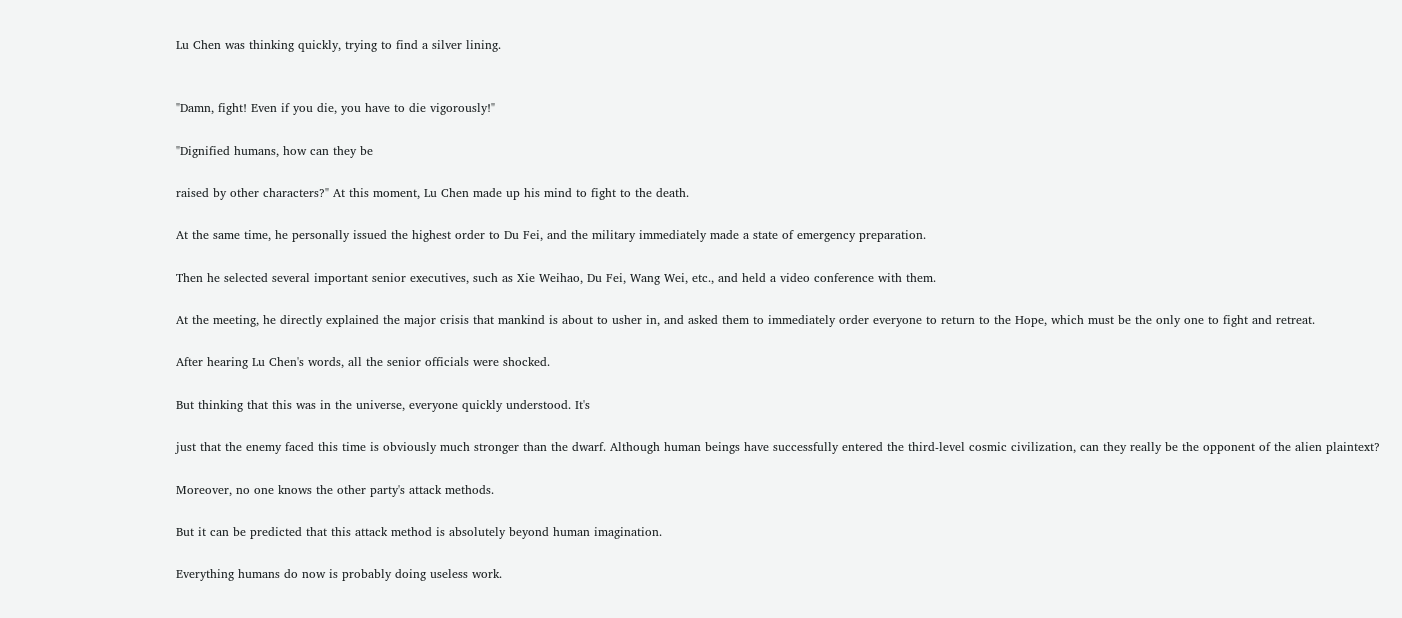Lu Chen was thinking quickly, trying to find a silver lining.


"Damn, fight! Even if you die, you have to die vigorously!"

"Dignified humans, how can they be

raised by other characters?" At this moment, Lu Chen made up his mind to fight to the death.

At the same time, he personally issued the highest order to Du Fei, and the military immediately made a state of emergency preparation.

Then he selected several important senior executives, such as Xie Weihao, Du Fei, Wang Wei, etc., and held a video conference with them.

At the meeting, he directly explained the major crisis that mankind is about to usher in, and asked them to immediately order everyone to return to the Hope, which must be the only one to fight and retreat.

After hearing Lu Chen's words, all the senior officials were shocked.

But thinking that this was in the universe, everyone quickly understood. It's

just that the enemy faced this time is obviously much stronger than the dwarf. Although human beings have successfully entered the third-level cosmic civilization, can they really be the opponent of the alien plaintext?

Moreover, no one knows the other party's attack methods.

But it can be predicted that this attack method is absolutely beyond human imagination.

Everything humans do now is probably doing useless work.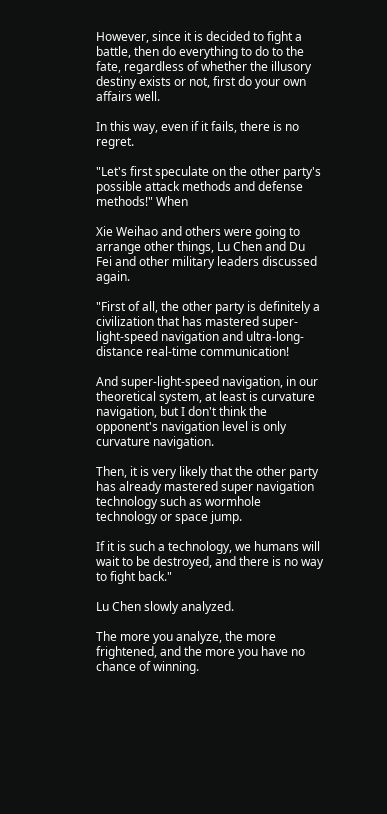However, since it is decided to fight a battle, then do everything to do to the fate, regardless of whether the illusory destiny exists or not, first do your own affairs well.

In this way, even if it fails, there is no regret.

"Let's first speculate on the other party's possible attack methods and defense methods!" When

Xie Weihao and others were going to arrange other things, Lu Chen and Du Fei and other military leaders discussed again.

"First of all, the other party is definitely a civilization that has mastered super-light-speed navigation and ultra-long-distance real-time communication!

And super-light-speed navigation, in our theoretical system, at least is curvature navigation, but I don't think the opponent's navigation level is only curvature navigation.

Then, it is very likely that the other party has already mastered super navigation technology such as wormhole technology or space jump.

If it is such a technology, we humans will wait to be destroyed, and there is no way to fight back."

Lu Chen slowly analyzed.

The more you analyze, the more frightened, and the more you have no chance of winning.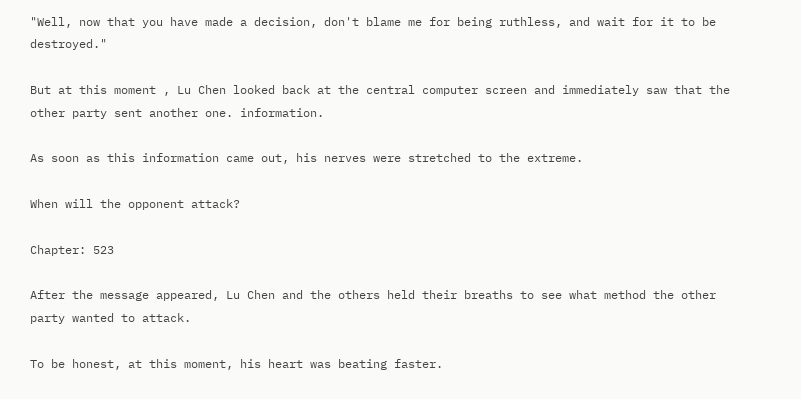"Well, now that you have made a decision, don't blame me for being ruthless, and wait for it to be destroyed."

But at this moment , Lu Chen looked back at the central computer screen and immediately saw that the other party sent another one. information.

As soon as this information came out, his nerves were stretched to the extreme.

When will the opponent attack?

Chapter: 523

After the message appeared, Lu Chen and the others held their breaths to see what method the other party wanted to attack.

To be honest, at this moment, his heart was beating faster.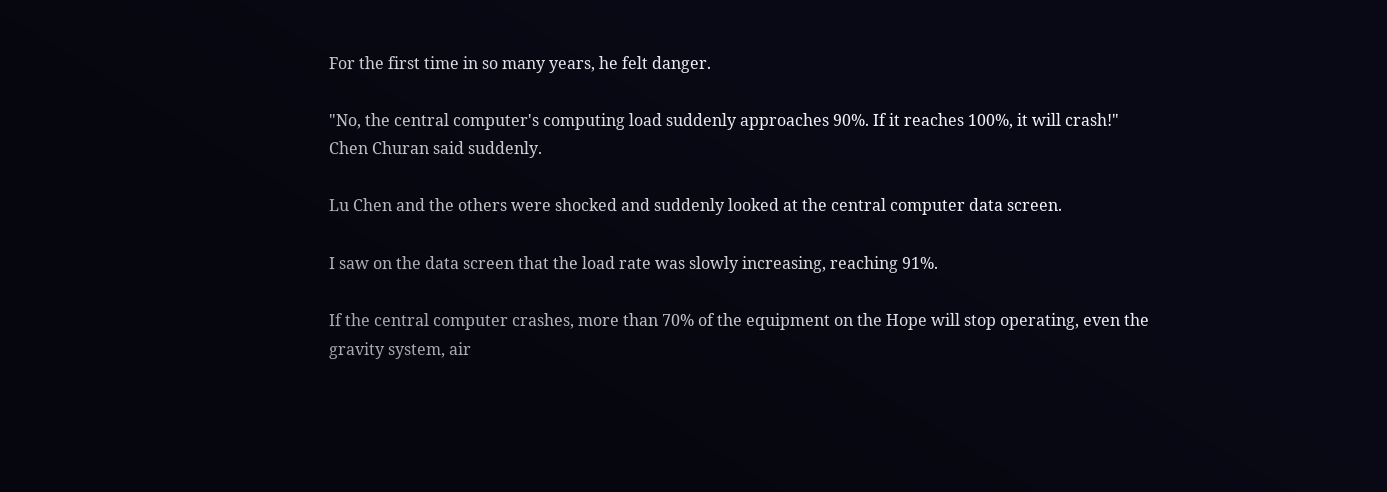For the first time in so many years, he felt danger.

"No, the central computer's computing load suddenly approaches 90%. If it reaches 100%, it will crash!" Chen Churan said suddenly.

Lu Chen and the others were shocked and suddenly looked at the central computer data screen.

I saw on the data screen that the load rate was slowly increasing, reaching 91%.

If the central computer crashes, more than 70% of the equipment on the Hope will stop operating, even the gravity system, air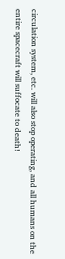circulation system, etc. will also stop operating, and all humans on the entire spacecraft will suffocate to death!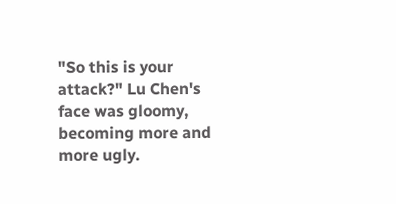"So this is your attack?" Lu Chen's face was gloomy, becoming more and more ugly.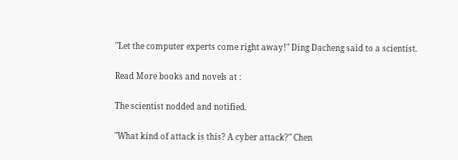"Let the computer experts come right away!" Ding Dacheng said to a scientist.

Read More books and novels at :

The scientist nodded and notified.

"What kind of attack is this? A cyber attack?" Chen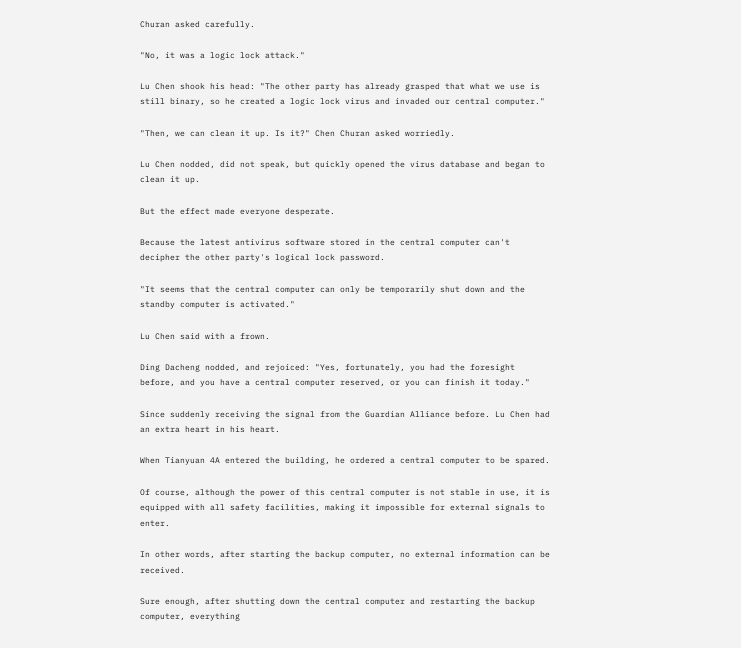Churan asked carefully.

"No, it was a logic lock attack."

Lu Chen shook his head: "The other party has already grasped that what we use is still binary, so he created a logic lock virus and invaded our central computer."

"Then, we can clean it up. Is it?" Chen Churan asked worriedly.

Lu Chen nodded, did not speak, but quickly opened the virus database and began to clean it up.

But the effect made everyone desperate.

Because the latest antivirus software stored in the central computer can't decipher the other party's logical lock password.

"It seems that the central computer can only be temporarily shut down and the standby computer is activated."

Lu Chen said with a frown.

Ding Dacheng nodded, and rejoiced: "Yes, fortunately, you had the foresight before, and you have a central computer reserved, or you can finish it today."

Since suddenly receiving the signal from the Guardian Alliance before. Lu Chen had an extra heart in his heart.

When Tianyuan 4A entered the building, he ordered a central computer to be spared.

Of course, although the power of this central computer is not stable in use, it is equipped with all safety facilities, making it impossible for external signals to enter.

In other words, after starting the backup computer, no external information can be received.

Sure enough, after shutting down the central computer and restarting the backup computer, everything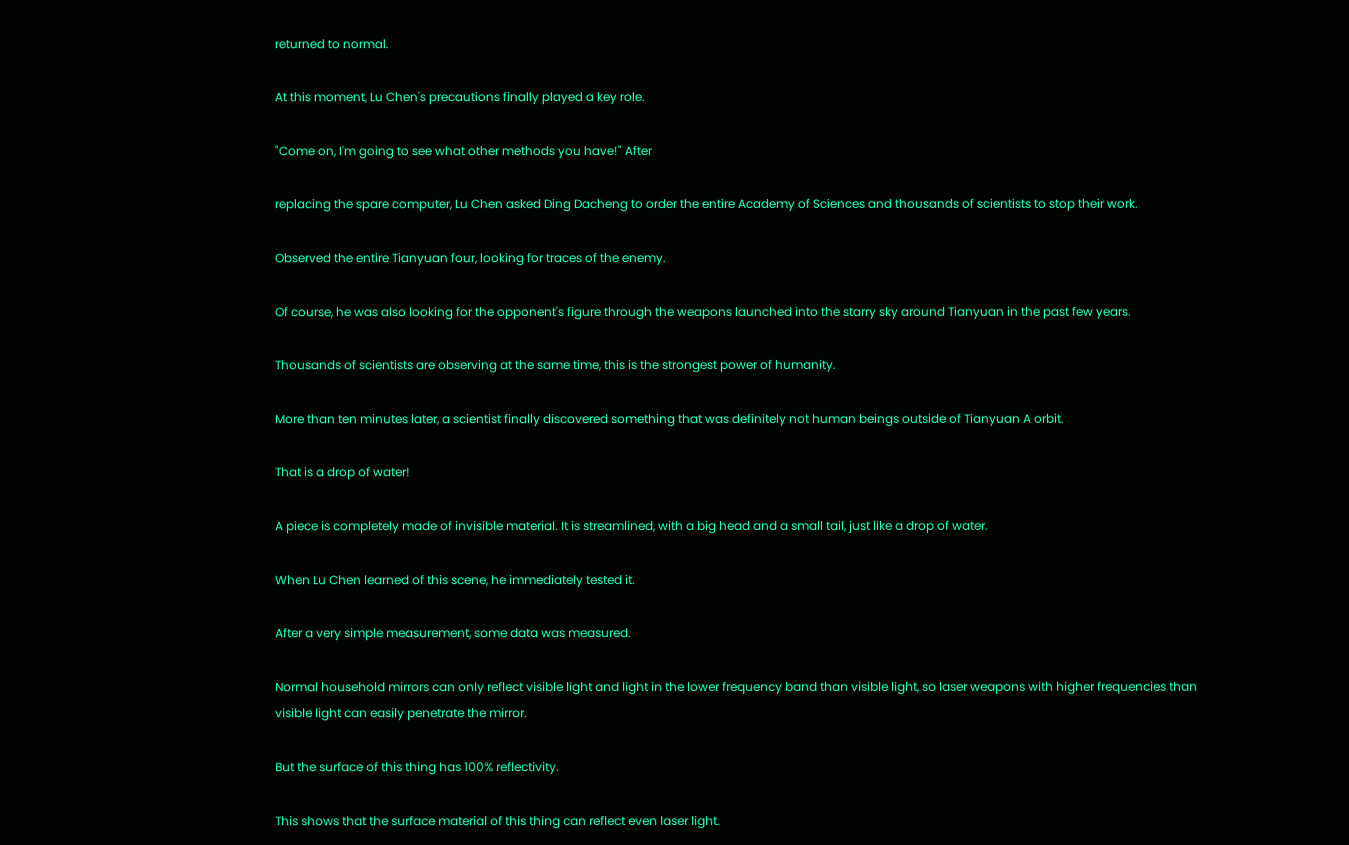returned to normal.

At this moment, Lu Chen's precautions finally played a key role.

"Come on, I'm going to see what other methods you have!" After

replacing the spare computer, Lu Chen asked Ding Dacheng to order the entire Academy of Sciences and thousands of scientists to stop their work.

Observed the entire Tianyuan four, looking for traces of the enemy.

Of course, he was also looking for the opponent's figure through the weapons launched into the starry sky around Tianyuan in the past few years.

Thousands of scientists are observing at the same time, this is the strongest power of humanity.

More than ten minutes later, a scientist finally discovered something that was definitely not human beings outside of Tianyuan A orbit.

That is a drop of water!

A piece is completely made of invisible material. It is streamlined, with a big head and a small tail, just like a drop of water.

When Lu Chen learned of this scene, he immediately tested it.

After a very simple measurement, some data was measured.

Normal household mirrors can only reflect visible light and light in the lower frequency band than visible light, so laser weapons with higher frequencies than visible light can easily penetrate the mirror.

But the surface of this thing has 100% reflectivity.

This shows that the surface material of this thing can reflect even laser light.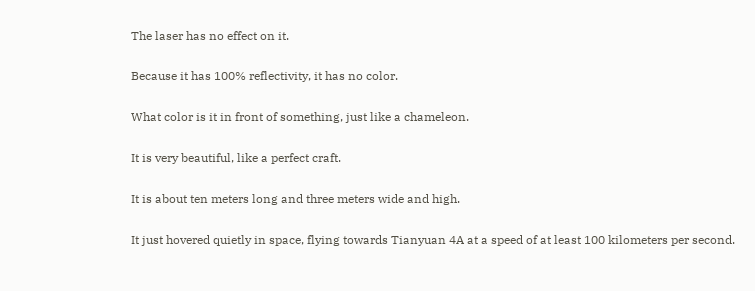The laser has no effect on it.

Because it has 100% reflectivity, it has no color.

What color is it in front of something, just like a chameleon.

It is very beautiful, like a perfect craft.

It is about ten meters long and three meters wide and high.

It just hovered quietly in space, flying towards Tianyuan 4A at a speed of at least 100 kilometers per second.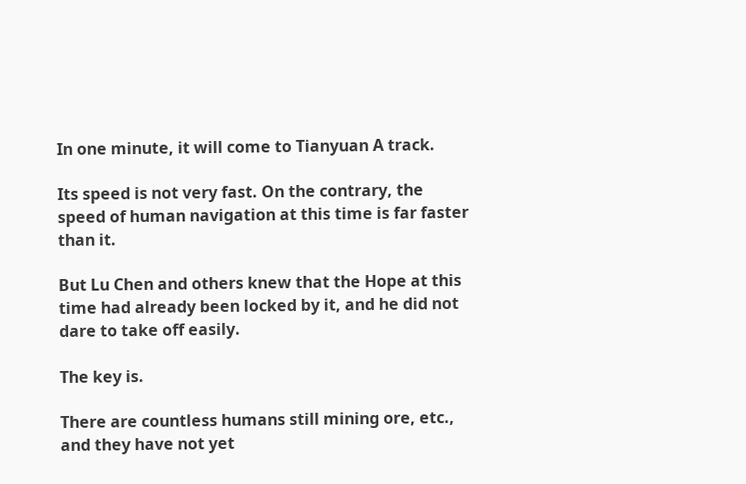In one minute, it will come to Tianyuan A track.

Its speed is not very fast. On the contrary, the speed of human navigation at this time is far faster than it.

But Lu Chen and others knew that the Hope at this time had already been locked by it, and he did not dare to take off easily.

The key is.

There are countless humans still mining ore, etc., and they have not yet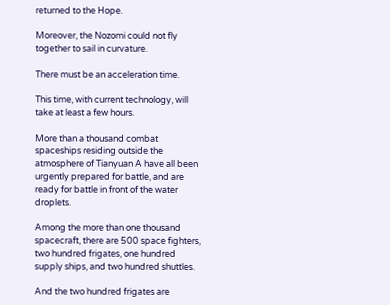returned to the Hope.

Moreover, the Nozomi could not fly together to sail in curvature.

There must be an acceleration time.

This time, with current technology, will take at least a few hours.

More than a thousand combat spaceships residing outside the atmosphere of Tianyuan A have all been urgently prepared for battle, and are ready for battle in front of the water droplets.

Among the more than one thousand spacecraft, there are 500 space fighters, two hundred frigates, one hundred supply ships, and two hundred shuttles.

And the two hundred frigates are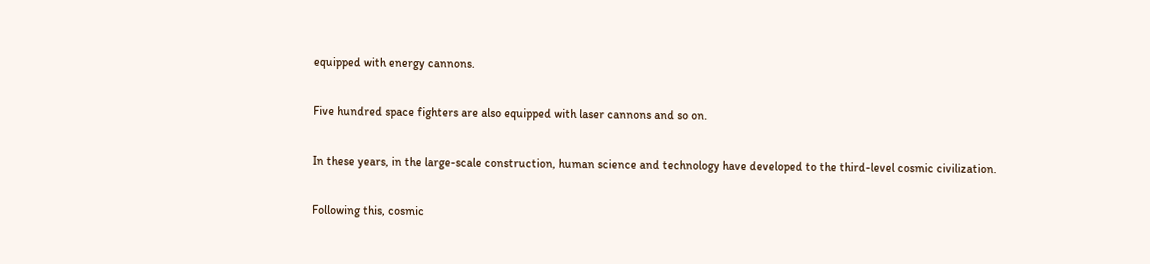equipped with energy cannons.

Five hundred space fighters are also equipped with laser cannons and so on.

In these years, in the large-scale construction, human science and technology have developed to the third-level cosmic civilization.

Following this, cosmic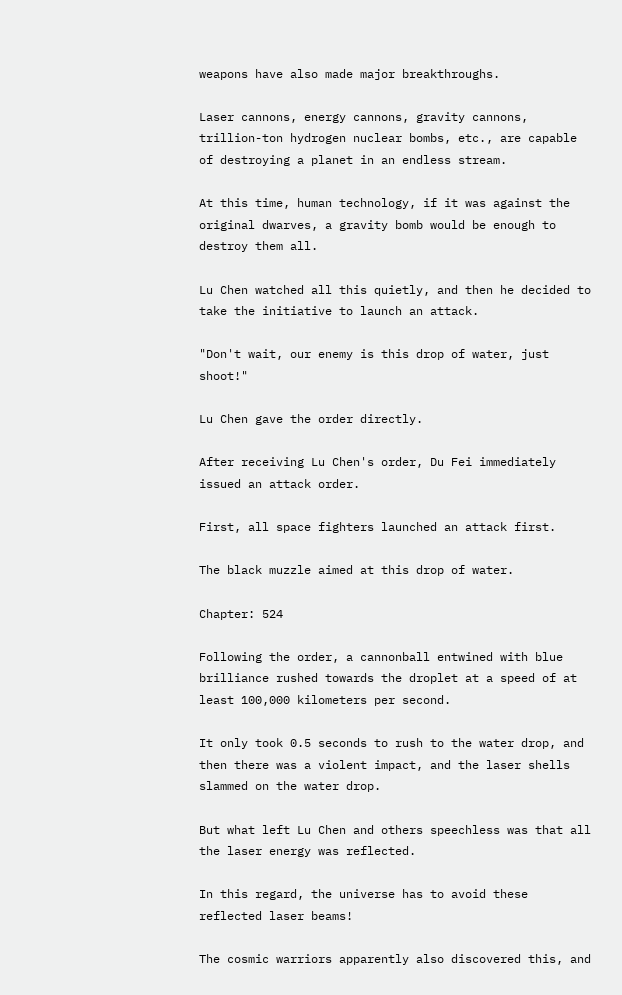weapons have also made major breakthroughs.

Laser cannons, energy cannons, gravity cannons, trillion-ton hydrogen nuclear bombs, etc., are capable of destroying a planet in an endless stream.

At this time, human technology, if it was against the original dwarves, a gravity bomb would be enough to destroy them all.

Lu Chen watched all this quietly, and then he decided to take the initiative to launch an attack.

"Don't wait, our enemy is this drop of water, just shoot!"

Lu Chen gave the order directly.

After receiving Lu Chen's order, Du Fei immediately issued an attack order.

First, all space fighters launched an attack first.

The black muzzle aimed at this drop of water.

Chapter: 524

Following the order, a cannonball entwined with blue brilliance rushed towards the droplet at a speed of at least 100,000 kilometers per second.

It only took 0.5 seconds to rush to the water drop, and then there was a violent impact, and the laser shells slammed on the water drop.

But what left Lu Chen and others speechless was that all the laser energy was reflected.

In this regard, the universe has to avoid these reflected laser beams!

The cosmic warriors apparently also discovered this, and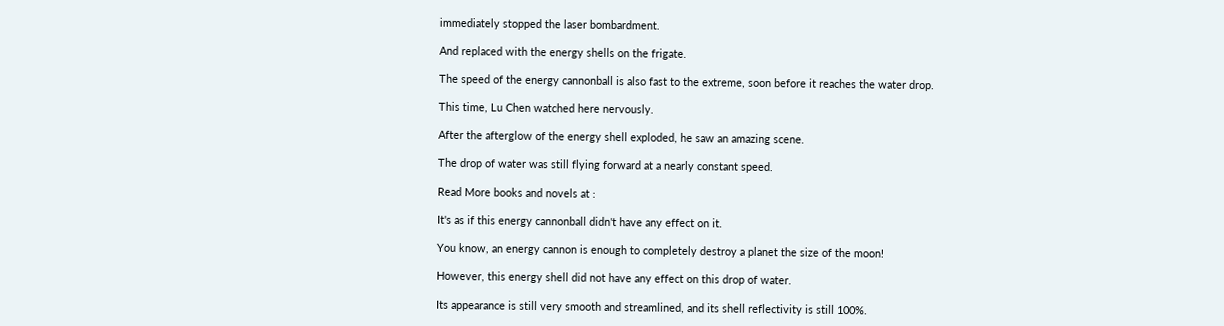immediately stopped the laser bombardment.

And replaced with the energy shells on the frigate.

The speed of the energy cannonball is also fast to the extreme, soon before it reaches the water drop.

This time, Lu Chen watched here nervously.

After the afterglow of the energy shell exploded, he saw an amazing scene.

The drop of water was still flying forward at a nearly constant speed.

Read More books and novels at :

It's as if this energy cannonball didn't have any effect on it.

You know, an energy cannon is enough to completely destroy a planet the size of the moon!

However, this energy shell did not have any effect on this drop of water.

Its appearance is still very smooth and streamlined, and its shell reflectivity is still 100%.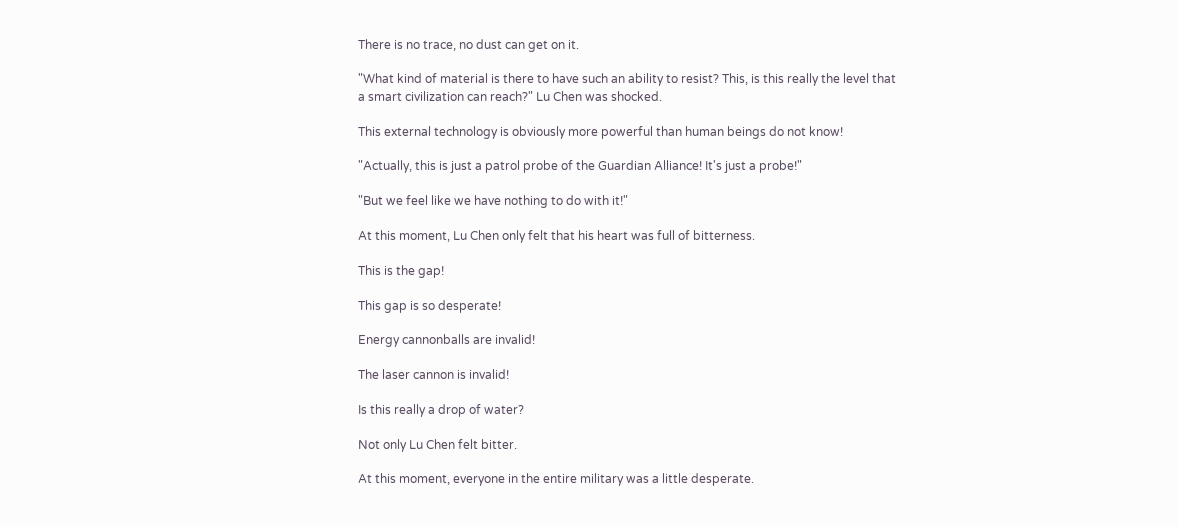There is no trace, no dust can get on it.

"What kind of material is there to have such an ability to resist? This, is this really the level that a smart civilization can reach?" Lu Chen was shocked.

This external technology is obviously more powerful than human beings do not know!

"Actually, this is just a patrol probe of the Guardian Alliance! It's just a probe!"

"But we feel like we have nothing to do with it!"

At this moment, Lu Chen only felt that his heart was full of bitterness.

This is the gap!

This gap is so desperate!

Energy cannonballs are invalid!

The laser cannon is invalid!

Is this really a drop of water?

Not only Lu Chen felt bitter.

At this moment, everyone in the entire military was a little desperate.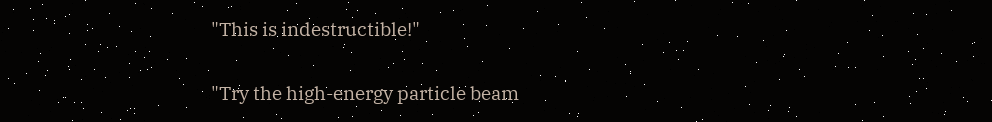"This is indestructible!"

"Try the high-energy particle beam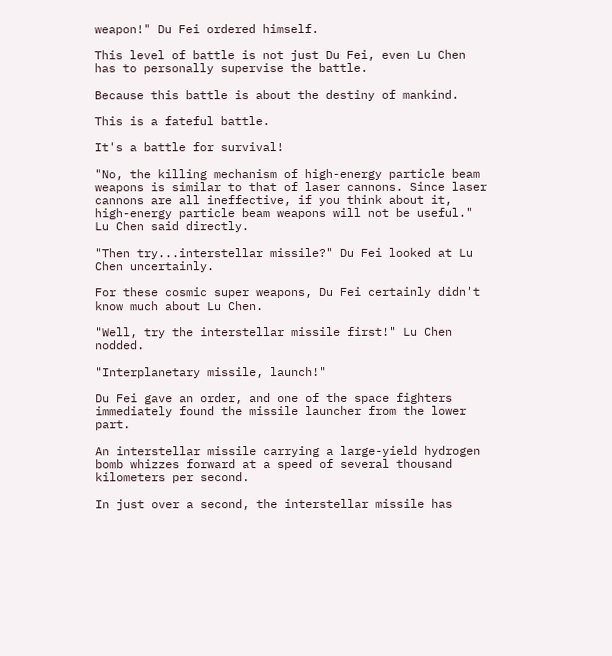weapon!" Du Fei ordered himself.

This level of battle is not just Du Fei, even Lu Chen has to personally supervise the battle.

Because this battle is about the destiny of mankind.

This is a fateful battle.

It's a battle for survival!

"No, the killing mechanism of high-energy particle beam weapons is similar to that of laser cannons. Since laser cannons are all ineffective, if you think about it, high-energy particle beam weapons will not be useful." Lu Chen said directly.

"Then try...interstellar missile?" Du Fei looked at Lu Chen uncertainly.

For these cosmic super weapons, Du Fei certainly didn't know much about Lu Chen.

"Well, try the interstellar missile first!" Lu Chen nodded.

"Interplanetary missile, launch!"

Du Fei gave an order, and one of the space fighters immediately found the missile launcher from the lower part.

An interstellar missile carrying a large-yield hydrogen bomb whizzes forward at a speed of several thousand kilometers per second.

In just over a second, the interstellar missile has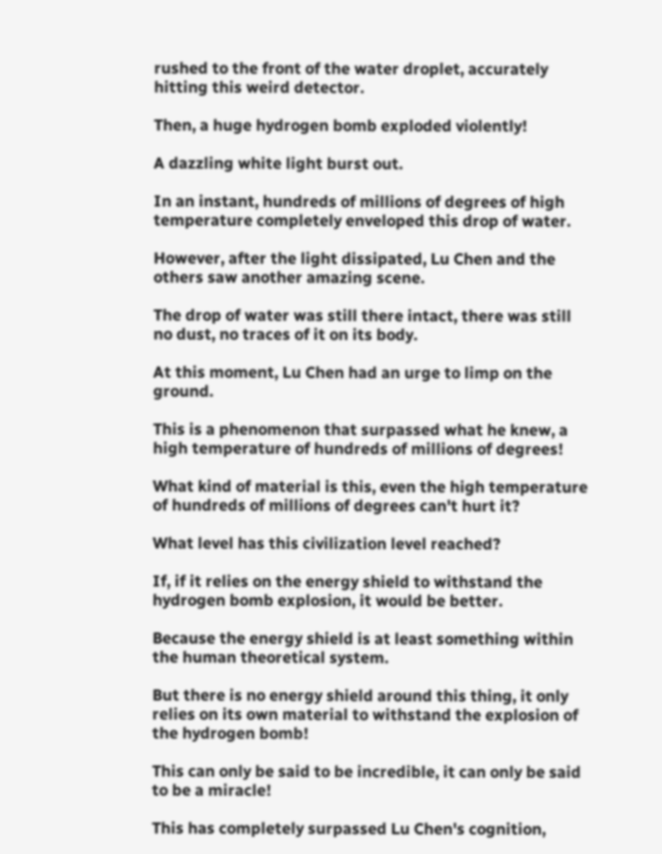rushed to the front of the water droplet, accurately hitting this weird detector.

Then, a huge hydrogen bomb exploded violently!

A dazzling white light burst out.

In an instant, hundreds of millions of degrees of high temperature completely enveloped this drop of water.

However, after the light dissipated, Lu Chen and the others saw another amazing scene.

The drop of water was still there intact, there was still no dust, no traces of it on its body.

At this moment, Lu Chen had an urge to limp on the ground.

This is a phenomenon that surpassed what he knew, a high temperature of hundreds of millions of degrees!

What kind of material is this, even the high temperature of hundreds of millions of degrees can't hurt it?

What level has this civilization level reached?

If, if it relies on the energy shield to withstand the hydrogen bomb explosion, it would be better.

Because the energy shield is at least something within the human theoretical system.

But there is no energy shield around this thing, it only relies on its own material to withstand the explosion of the hydrogen bomb!

This can only be said to be incredible, it can only be said to be a miracle!

This has completely surpassed Lu Chen's cognition,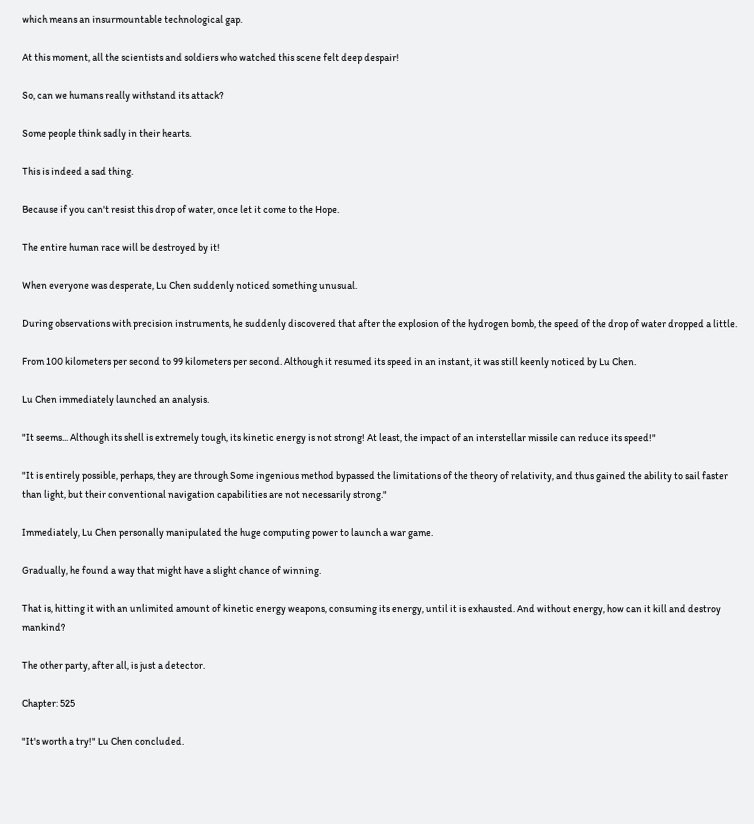which means an insurmountable technological gap.

At this moment, all the scientists and soldiers who watched this scene felt deep despair!

So, can we humans really withstand its attack?

Some people think sadly in their hearts.

This is indeed a sad thing.

Because if you can't resist this drop of water, once let it come to the Hope.

The entire human race will be destroyed by it!

When everyone was desperate, Lu Chen suddenly noticed something unusual.

During observations with precision instruments, he suddenly discovered that after the explosion of the hydrogen bomb, the speed of the drop of water dropped a little.

From 100 kilometers per second to 99 kilometers per second. Although it resumed its speed in an instant, it was still keenly noticed by Lu Chen.

Lu Chen immediately launched an analysis.

"It seems... Although its shell is extremely tough, its kinetic energy is not strong! At least, the impact of an interstellar missile can reduce its speed!"

"It is entirely possible, perhaps, they are through Some ingenious method bypassed the limitations of the theory of relativity, and thus gained the ability to sail faster than light, but their conventional navigation capabilities are not necessarily strong."

Immediately, Lu Chen personally manipulated the huge computing power to launch a war game.

Gradually, he found a way that might have a slight chance of winning.

That is, hitting it with an unlimited amount of kinetic energy weapons, consuming its energy, until it is exhausted. And without energy, how can it kill and destroy mankind?

The other party, after all, is just a detector.

Chapter: 525

"It's worth a try!" Lu Chen concluded.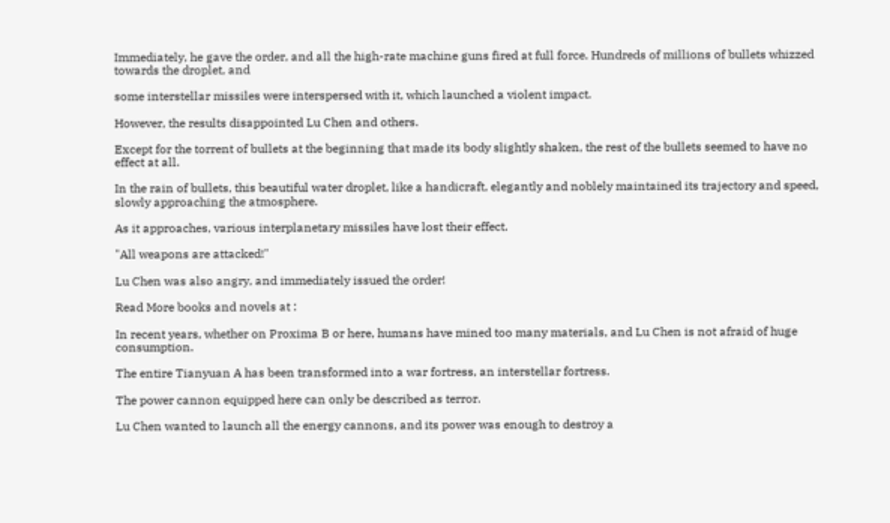Immediately, he gave the order, and all the high-rate machine guns fired at full force. Hundreds of millions of bullets whizzed towards the droplet, and

some interstellar missiles were interspersed with it, which launched a violent impact.

However, the results disappointed Lu Chen and others.

Except for the torrent of bullets at the beginning that made its body slightly shaken, the rest of the bullets seemed to have no effect at all.

In the rain of bullets, this beautiful water droplet, like a handicraft, elegantly and noblely maintained its trajectory and speed, slowly approaching the atmosphere.

As it approaches, various interplanetary missiles have lost their effect.

"All weapons are attacked!"

Lu Chen was also angry, and immediately issued the order!

Read More books and novels at :

In recent years, whether on Proxima B or here, humans have mined too many materials, and Lu Chen is not afraid of huge consumption.

The entire Tianyuan A has been transformed into a war fortress, an interstellar fortress.

The power cannon equipped here can only be described as terror.

Lu Chen wanted to launch all the energy cannons, and its power was enough to destroy a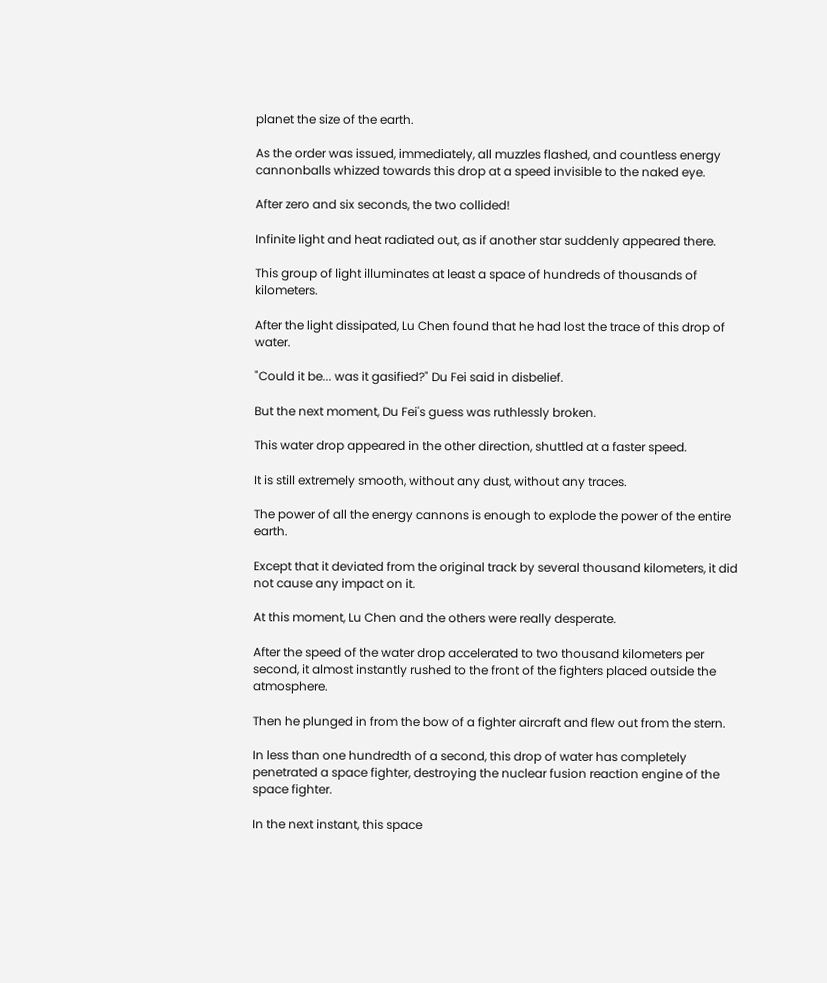planet the size of the earth.

As the order was issued, immediately, all muzzles flashed, and countless energy cannonballs whizzed towards this drop at a speed invisible to the naked eye.

After zero and six seconds, the two collided!

Infinite light and heat radiated out, as if another star suddenly appeared there.

This group of light illuminates at least a space of hundreds of thousands of kilometers.

After the light dissipated, Lu Chen found that he had lost the trace of this drop of water.

"Could it be... was it gasified?" Du Fei said in disbelief.

But the next moment, Du Fei's guess was ruthlessly broken.

This water drop appeared in the other direction, shuttled at a faster speed.

It is still extremely smooth, without any dust, without any traces.

The power of all the energy cannons is enough to explode the power of the entire earth.

Except that it deviated from the original track by several thousand kilometers, it did not cause any impact on it.

At this moment, Lu Chen and the others were really desperate.

After the speed of the water drop accelerated to two thousand kilometers per second, it almost instantly rushed to the front of the fighters placed outside the atmosphere.

Then he plunged in from the bow of a fighter aircraft and flew out from the stern.

In less than one hundredth of a second, this drop of water has completely penetrated a space fighter, destroying the nuclear fusion reaction engine of the space fighter.

In the next instant, this space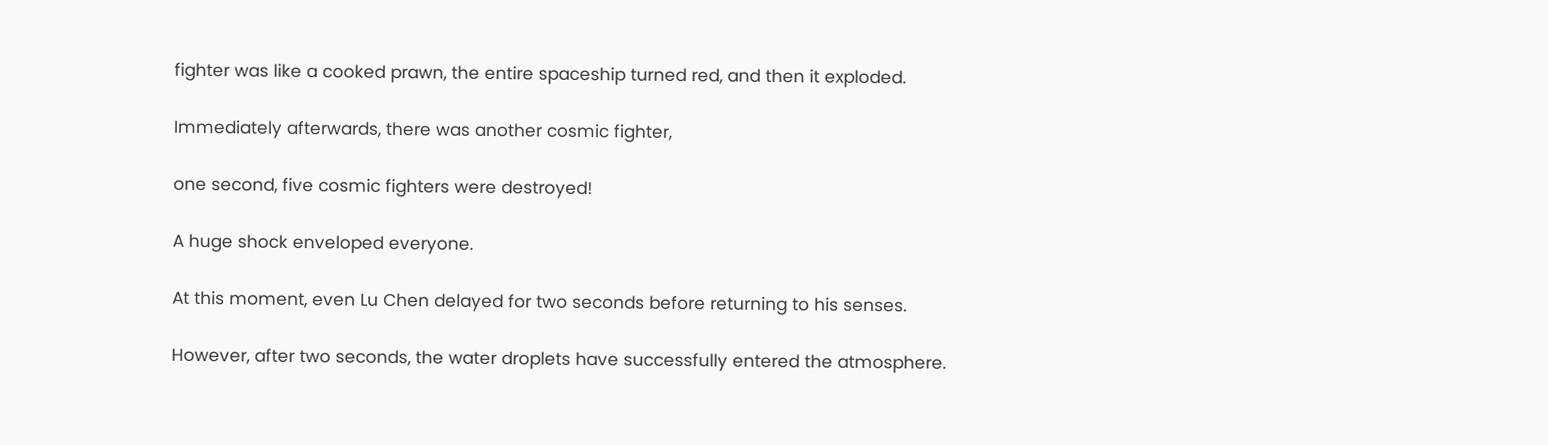fighter was like a cooked prawn, the entire spaceship turned red, and then it exploded.

Immediately afterwards, there was another cosmic fighter,

one second, five cosmic fighters were destroyed!

A huge shock enveloped everyone.

At this moment, even Lu Chen delayed for two seconds before returning to his senses.

However, after two seconds, the water droplets have successfully entered the atmosphere.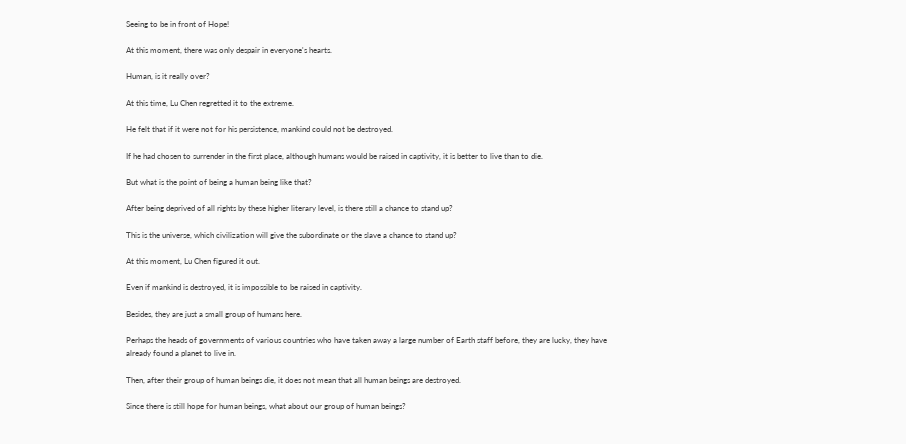Seeing to be in front of Hope!

At this moment, there was only despair in everyone's hearts.

Human, is it really over?

At this time, Lu Chen regretted it to the extreme.

He felt that if it were not for his persistence, mankind could not be destroyed.

If he had chosen to surrender in the first place, although humans would be raised in captivity, it is better to live than to die.

But what is the point of being a human being like that?

After being deprived of all rights by these higher literary level, is there still a chance to stand up?

This is the universe, which civilization will give the subordinate or the slave a chance to stand up?

At this moment, Lu Chen figured it out.

Even if mankind is destroyed, it is impossible to be raised in captivity.

Besides, they are just a small group of humans here.

Perhaps the heads of governments of various countries who have taken away a large number of Earth staff before, they are lucky, they have already found a planet to live in.

Then, after their group of human beings die, it does not mean that all human beings are destroyed.

Since there is still hope for human beings, what about our group of human beings?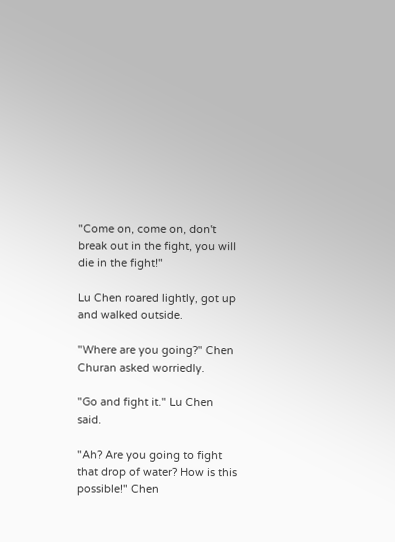"Come on, come on, don't break out in the fight, you will die in the fight!"

Lu Chen roared lightly, got up and walked outside.

"Where are you going?" Chen Churan asked worriedly.

"Go and fight it." Lu Chen said.

"Ah? Are you going to fight that drop of water? How is this possible!" Chen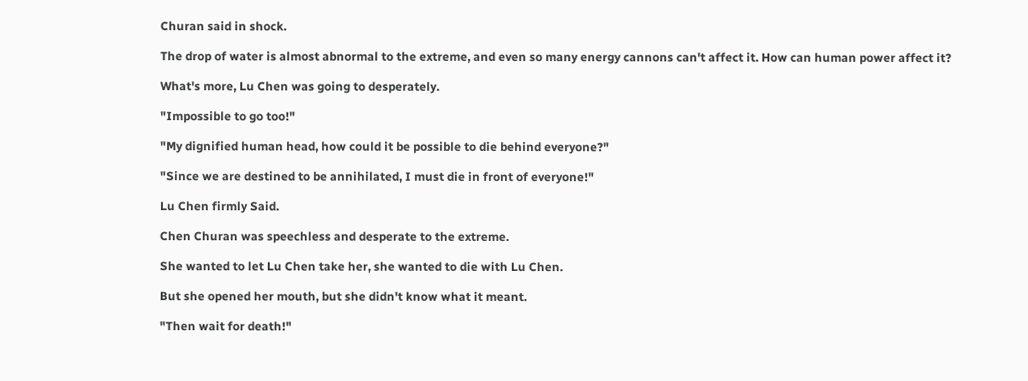Churan said in shock.

The drop of water is almost abnormal to the extreme, and even so many energy cannons can't affect it. How can human power affect it?

What's more, Lu Chen was going to desperately.

"Impossible to go too!"

"My dignified human head, how could it be possible to die behind everyone?"

"Since we are destined to be annihilated, I must die in front of everyone!"

Lu Chen firmly Said.

Chen Churan was speechless and desperate to the extreme.

She wanted to let Lu Chen take her, she wanted to die with Lu Chen.

But she opened her mouth, but she didn't know what it meant.

"Then wait for death!"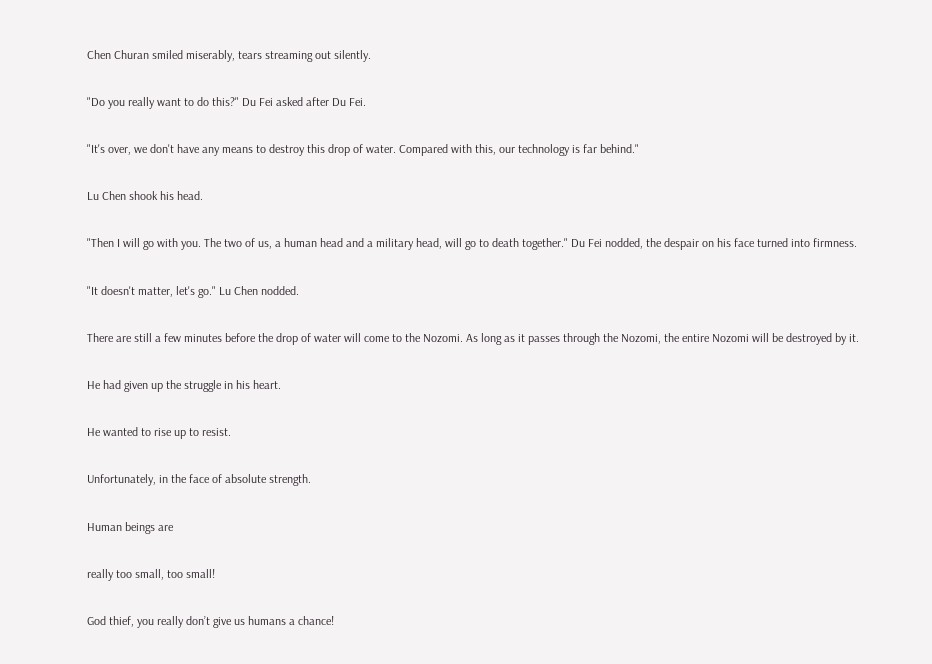Chen Churan smiled miserably, tears streaming out silently.

"Do you really want to do this?" Du Fei asked after Du Fei.

"It's over, we don't have any means to destroy this drop of water. Compared with this, our technology is far behind."

Lu Chen shook his head.

"Then I will go with you. The two of us, a human head and a military head, will go to death together." Du Fei nodded, the despair on his face turned into firmness.

"It doesn't matter, let's go." Lu Chen nodded.

There are still a few minutes before the drop of water will come to the Nozomi. As long as it passes through the Nozomi, the entire Nozomi will be destroyed by it.

He had given up the struggle in his heart.

He wanted to rise up to resist.

Unfortunately, in the face of absolute strength.

Human beings are

really too small, too small!

God thief, you really don’t give us humans a chance!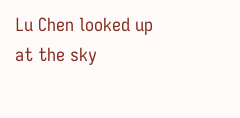Lu Chen looked up at the sky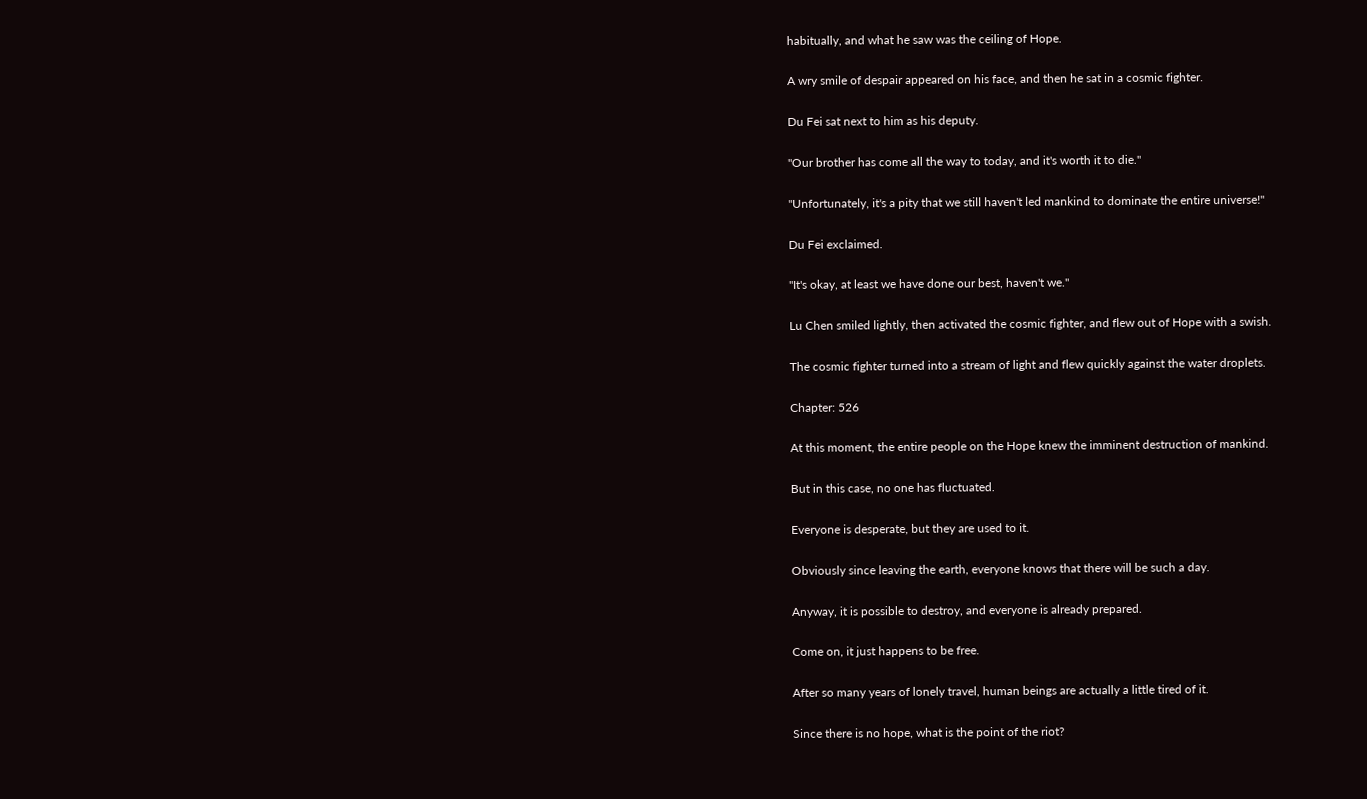habitually, and what he saw was the ceiling of Hope.

A wry smile of despair appeared on his face, and then he sat in a cosmic fighter.

Du Fei sat next to him as his deputy.

"Our brother has come all the way to today, and it's worth it to die."

"Unfortunately, it's a pity that we still haven't led mankind to dominate the entire universe!"

Du Fei exclaimed.

"It's okay, at least we have done our best, haven't we."

Lu Chen smiled lightly, then activated the cosmic fighter, and flew out of Hope with a swish.

The cosmic fighter turned into a stream of light and flew quickly against the water droplets.

Chapter: 526

At this moment, the entire people on the Hope knew the imminent destruction of mankind.

But in this case, no one has fluctuated.

Everyone is desperate, but they are used to it.

Obviously since leaving the earth, everyone knows that there will be such a day.

Anyway, it is possible to destroy, and everyone is already prepared.

Come on, it just happens to be free.

After so many years of lonely travel, human beings are actually a little tired of it.

Since there is no hope, what is the point of the riot?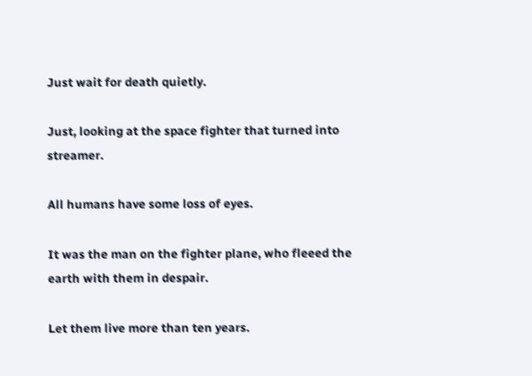Just wait for death quietly.

Just, looking at the space fighter that turned into streamer.

All humans have some loss of eyes.

It was the man on the fighter plane, who fleeed the earth with them in despair.

Let them live more than ten years.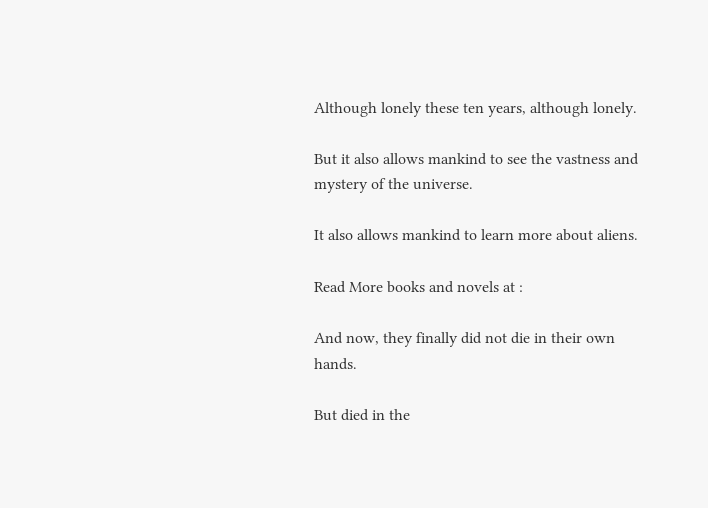Although lonely these ten years, although lonely.

But it also allows mankind to see the vastness and mystery of the universe.

It also allows mankind to learn more about aliens.

Read More books and novels at :

And now, they finally did not die in their own hands.

But died in the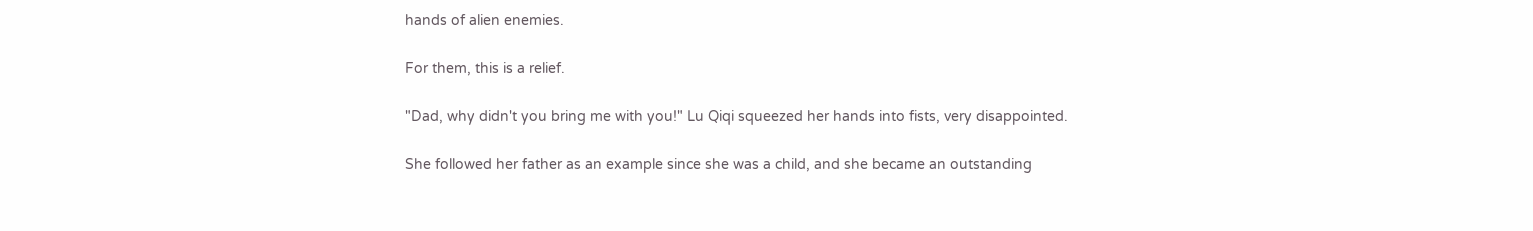hands of alien enemies.

For them, this is a relief.

"Dad, why didn't you bring me with you!" Lu Qiqi squeezed her hands into fists, very disappointed.

She followed her father as an example since she was a child, and she became an outstanding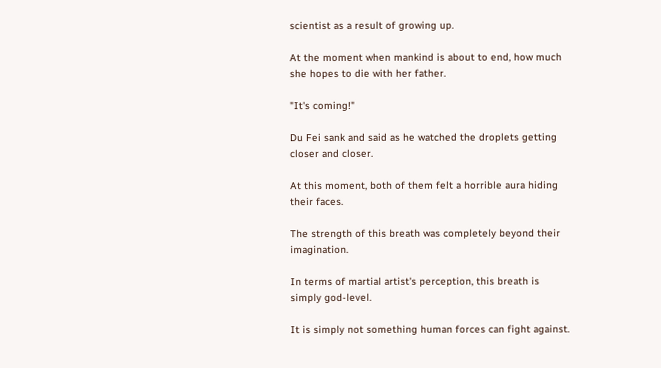scientist as a result of growing up.

At the moment when mankind is about to end, how much she hopes to die with her father.

"It's coming!"

Du Fei sank and said as he watched the droplets getting closer and closer.

At this moment, both of them felt a horrible aura hiding their faces.

The strength of this breath was completely beyond their imagination.

In terms of martial artist's perception, this breath is simply god-level.

It is simply not something human forces can fight against.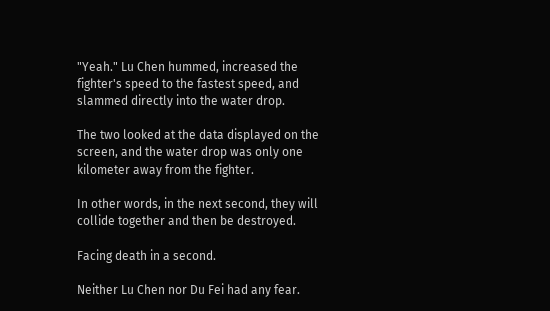"Yeah." Lu Chen hummed, increased the fighter's speed to the fastest speed, and slammed directly into the water drop.

The two looked at the data displayed on the screen, and the water drop was only one kilometer away from the fighter.

In other words, in the next second, they will collide together and then be destroyed.

Facing death in a second.

Neither Lu Chen nor Du Fei had any fear.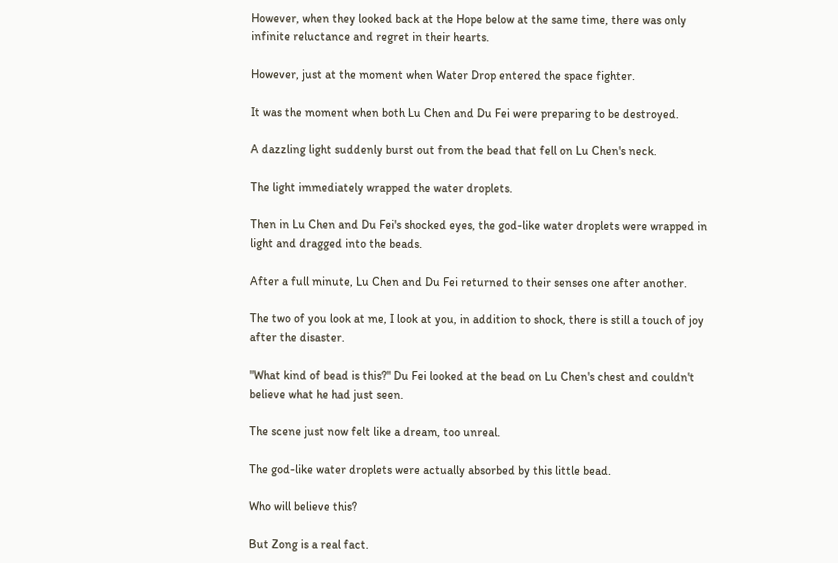However, when they looked back at the Hope below at the same time, there was only infinite reluctance and regret in their hearts.

However, just at the moment when Water Drop entered the space fighter.

It was the moment when both Lu Chen and Du Fei were preparing to be destroyed.

A dazzling light suddenly burst out from the bead that fell on Lu Chen's neck.

The light immediately wrapped the water droplets.

Then in Lu Chen and Du Fei's shocked eyes, the god-like water droplets were wrapped in light and dragged into the beads.

After a full minute, Lu Chen and Du Fei returned to their senses one after another.

The two of you look at me, I look at you, in addition to shock, there is still a touch of joy after the disaster.

"What kind of bead is this?" Du Fei looked at the bead on Lu Chen's chest and couldn't believe what he had just seen.

The scene just now felt like a dream, too unreal.

The god-like water droplets were actually absorbed by this little bead.

Who will believe this?

But Zong is a real fact.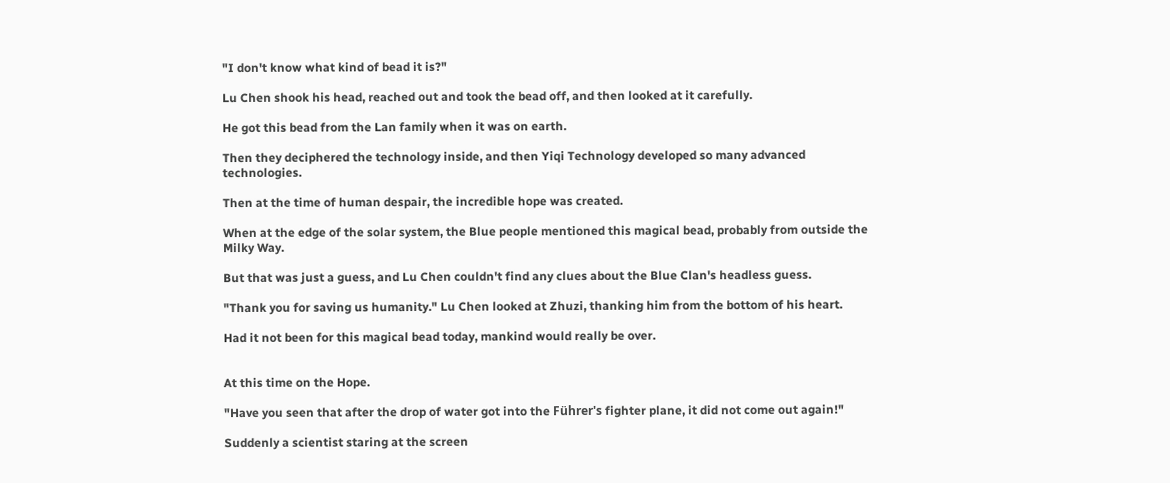"I don't know what kind of bead it is?"

Lu Chen shook his head, reached out and took the bead off, and then looked at it carefully.

He got this bead from the Lan family when it was on earth.

Then they deciphered the technology inside, and then Yiqi Technology developed so many advanced technologies.

Then at the time of human despair, the incredible hope was created.

When at the edge of the solar system, the Blue people mentioned this magical bead, probably from outside the Milky Way.

But that was just a guess, and Lu Chen couldn't find any clues about the Blue Clan's headless guess.

"Thank you for saving us humanity." Lu Chen looked at Zhuzi, thanking him from the bottom of his heart.

Had it not been for this magical bead today, mankind would really be over.


At this time on the Hope.

"Have you seen that after the drop of water got into the Führer's fighter plane, it did not come out again!"

Suddenly a scientist staring at the screen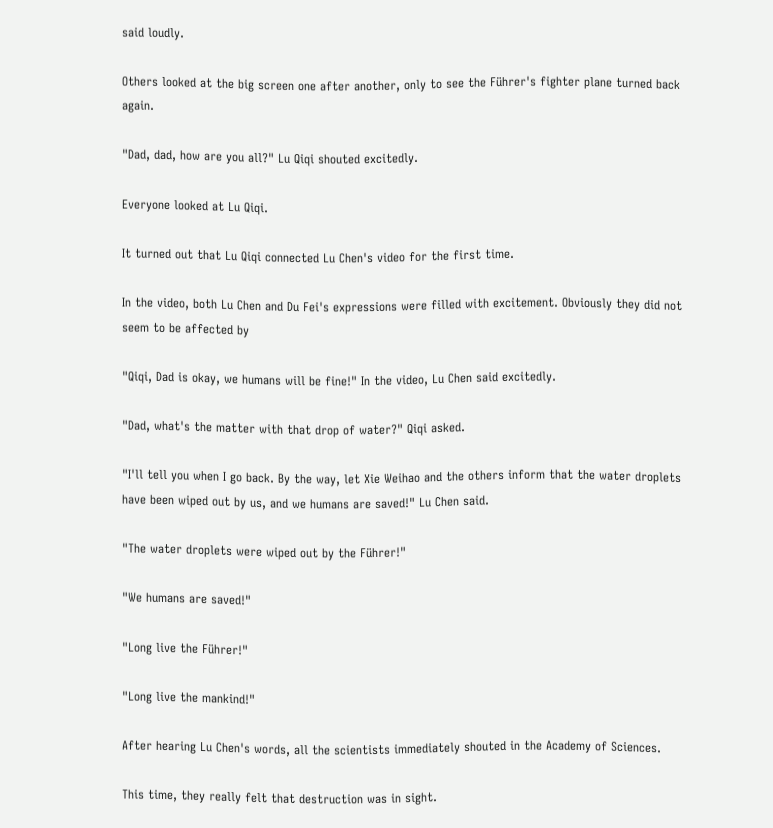said loudly.

Others looked at the big screen one after another, only to see the Führer's fighter plane turned back again.

"Dad, dad, how are you all?" Lu Qiqi shouted excitedly.

Everyone looked at Lu Qiqi.

It turned out that Lu Qiqi connected Lu Chen's video for the first time.

In the video, both Lu Chen and Du Fei's expressions were filled with excitement. Obviously they did not seem to be affected by

"Qiqi, Dad is okay, we humans will be fine!" In the video, Lu Chen said excitedly.

"Dad, what's the matter with that drop of water?" Qiqi asked.

"I'll tell you when I go back. By the way, let Xie Weihao and the others inform that the water droplets have been wiped out by us, and we humans are saved!" Lu Chen said.

"The water droplets were wiped out by the Führer!"

"We humans are saved!"

"Long live the Führer!"

"Long live the mankind!"

After hearing Lu Chen's words, all the scientists immediately shouted in the Academy of Sciences.

This time, they really felt that destruction was in sight.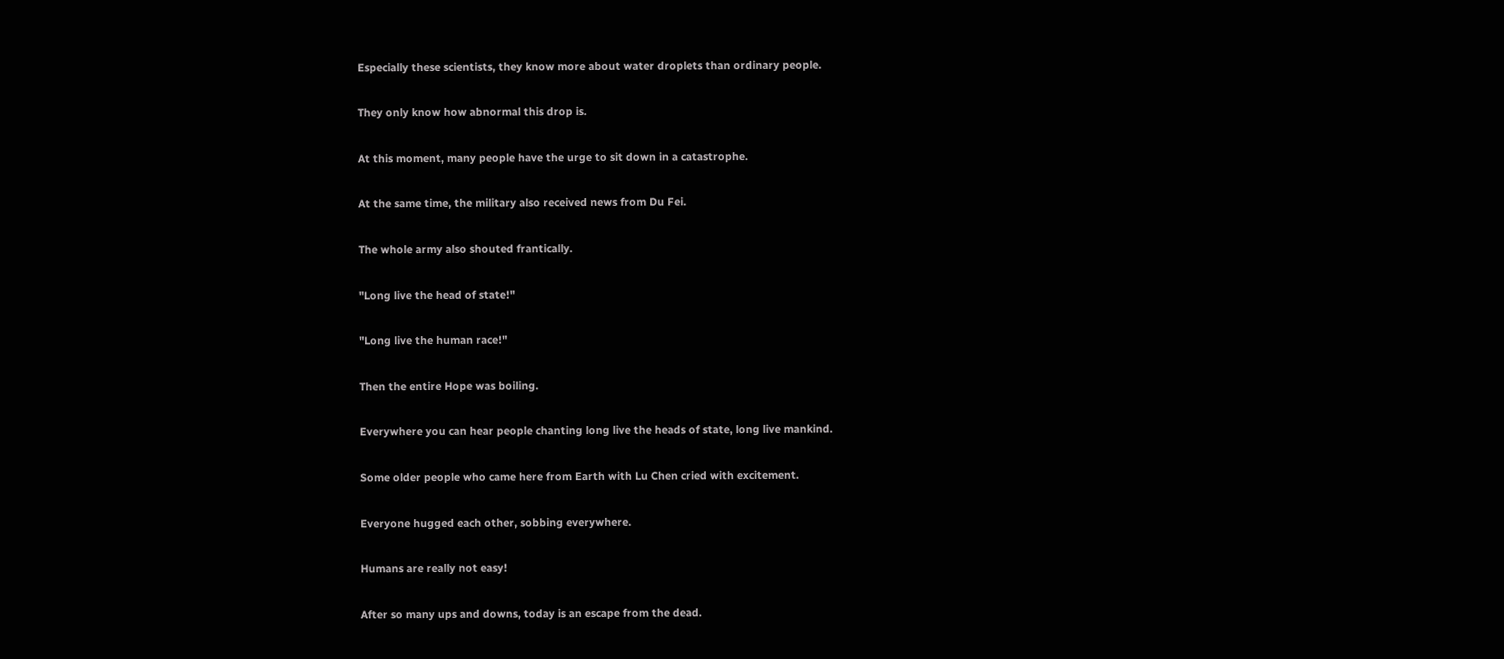Especially these scientists, they know more about water droplets than ordinary people.

They only know how abnormal this drop is.

At this moment, many people have the urge to sit down in a catastrophe.

At the same time, the military also received news from Du Fei.

The whole army also shouted frantically.

"Long live the head of state!"

"Long live the human race!"

Then the entire Hope was boiling.

Everywhere you can hear people chanting long live the heads of state, long live mankind.

Some older people who came here from Earth with Lu Chen cried with excitement.

Everyone hugged each other, sobbing everywhere.

Humans are really not easy!

After so many ups and downs, today is an escape from the dead.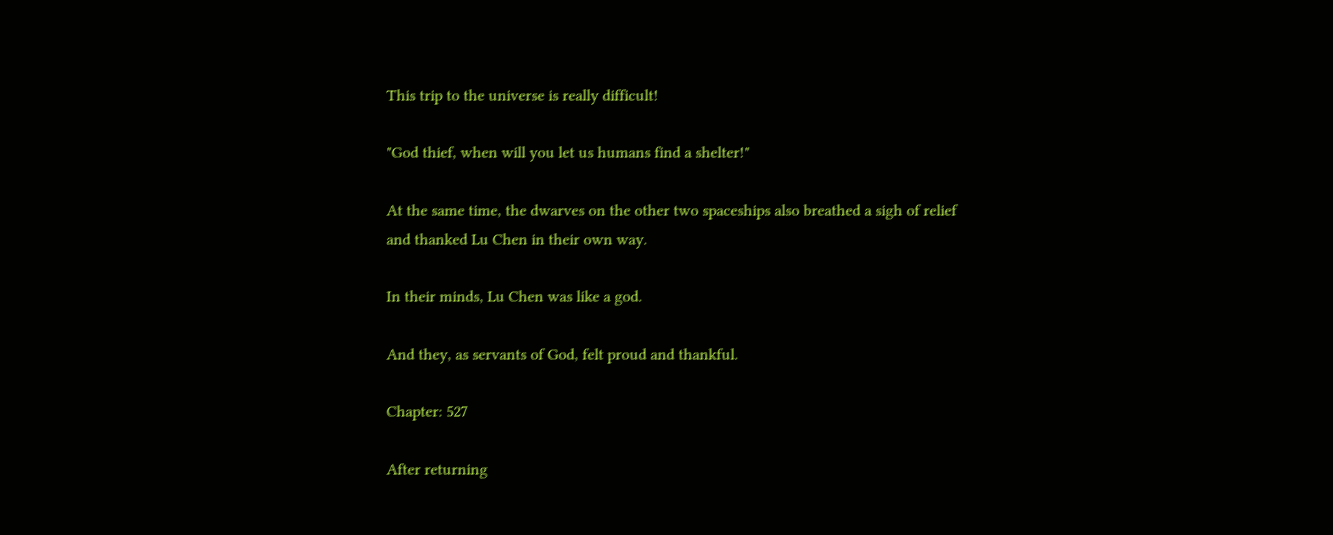This trip to the universe is really difficult!

"God thief, when will you let us humans find a shelter!"

At the same time, the dwarves on the other two spaceships also breathed a sigh of relief and thanked Lu Chen in their own way.

In their minds, Lu Chen was like a god.

And they, as servants of God, felt proud and thankful.

Chapter: 527

After returning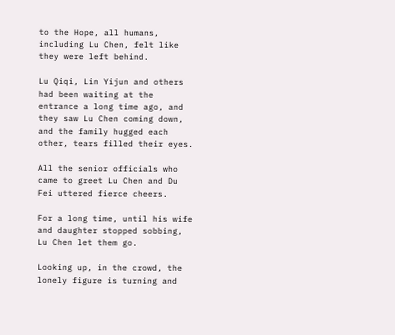to the Hope, all humans, including Lu Chen, felt like they were left behind.

Lu Qiqi, Lin Yijun and others had been waiting at the entrance a long time ago, and they saw Lu Chen coming down, and the family hugged each other, tears filled their eyes.

All the senior officials who came to greet Lu Chen and Du Fei uttered fierce cheers.

For a long time, until his wife and daughter stopped sobbing, Lu Chen let them go.

Looking up, in the crowd, the lonely figure is turning and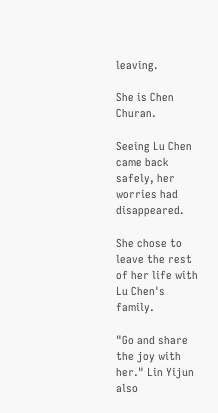leaving.

She is Chen Churan.

Seeing Lu Chen came back safely, her worries had disappeared.

She chose to leave the rest of her life with Lu Chen's family.

"Go and share the joy with her." Lin Yijun also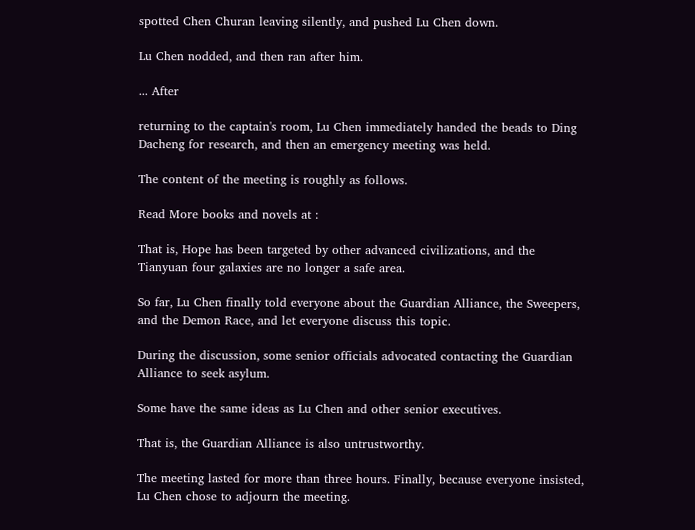spotted Chen Churan leaving silently, and pushed Lu Chen down.

Lu Chen nodded, and then ran after him.

... After

returning to the captain's room, Lu Chen immediately handed the beads to Ding Dacheng for research, and then an emergency meeting was held.

The content of the meeting is roughly as follows.

Read More books and novels at :

That is, Hope has been targeted by other advanced civilizations, and the Tianyuan four galaxies are no longer a safe area.

So far, Lu Chen finally told everyone about the Guardian Alliance, the Sweepers, and the Demon Race, and let everyone discuss this topic.

During the discussion, some senior officials advocated contacting the Guardian Alliance to seek asylum.

Some have the same ideas as Lu Chen and other senior executives.

That is, the Guardian Alliance is also untrustworthy.

The meeting lasted for more than three hours. Finally, because everyone insisted, Lu Chen chose to adjourn the meeting.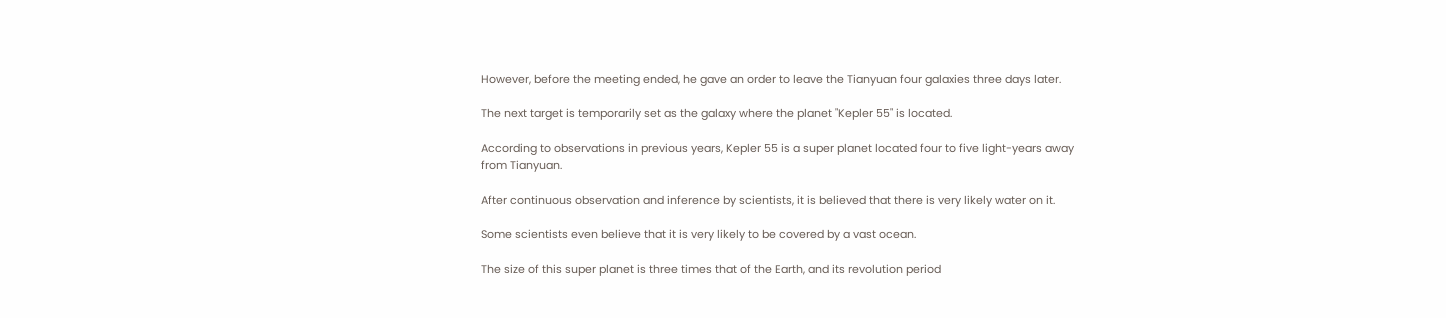However, before the meeting ended, he gave an order to leave the Tianyuan four galaxies three days later.

The next target is temporarily set as the galaxy where the planet "Kepler 55" is located.

According to observations in previous years, Kepler 55 is a super planet located four to five light-years away from Tianyuan.

After continuous observation and inference by scientists, it is believed that there is very likely water on it.

Some scientists even believe that it is very likely to be covered by a vast ocean.

The size of this super planet is three times that of the Earth, and its revolution period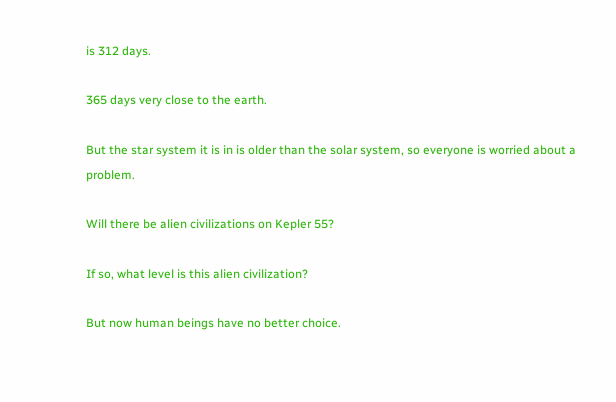is 312 days.

365 days very close to the earth.

But the star system it is in is older than the solar system, so everyone is worried about a problem.

Will there be alien civilizations on Kepler 55?

If so, what level is this alien civilization?

But now human beings have no better choice.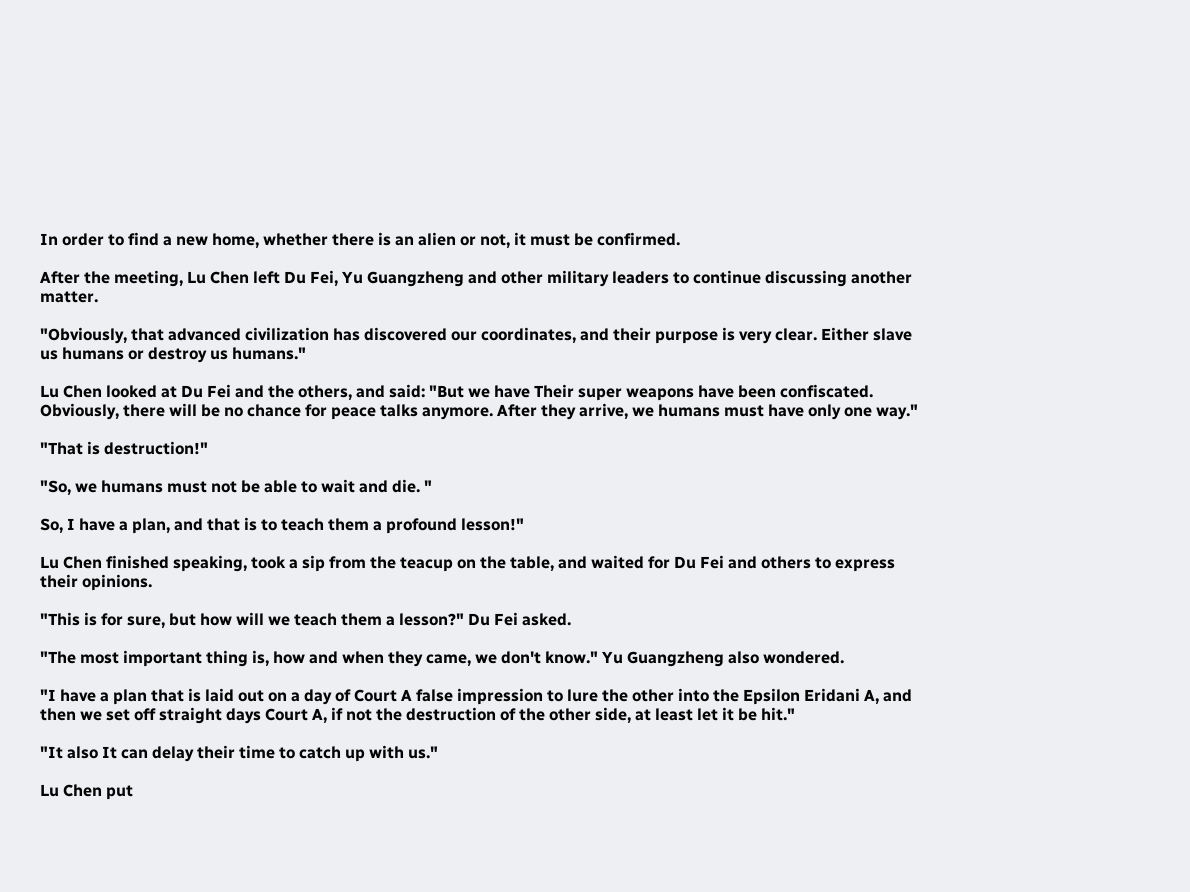In order to find a new home, whether there is an alien or not, it must be confirmed.

After the meeting, Lu Chen left Du Fei, Yu Guangzheng and other military leaders to continue discussing another matter.

"Obviously, that advanced civilization has discovered our coordinates, and their purpose is very clear. Either slave us humans or destroy us humans."

Lu Chen looked at Du Fei and the others, and said: "But we have Their super weapons have been confiscated. Obviously, there will be no chance for peace talks anymore. After they arrive, we humans must have only one way."

"That is destruction!"

"So, we humans must not be able to wait and die. "

So, I have a plan, and that is to teach them a profound lesson!"

Lu Chen finished speaking, took a sip from the teacup on the table, and waited for Du Fei and others to express their opinions.

"This is for sure, but how will we teach them a lesson?" Du Fei asked.

"The most important thing is, how and when they came, we don't know." Yu Guangzheng also wondered.

"I have a plan that is laid out on a day of Court A false impression to lure the other into the Epsilon Eridani A, and then we set off straight days Court A, if not the destruction of the other side, at least let it be hit."

"It also It can delay their time to catch up with us."

Lu Chen put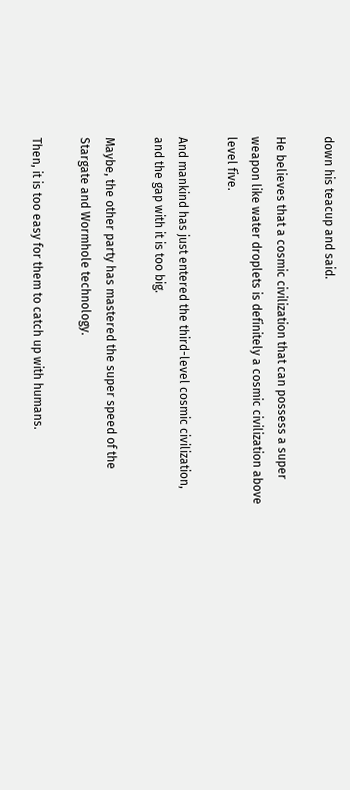down his teacup and said.

He believes that a cosmic civilization that can possess a super weapon like water droplets is definitely a cosmic civilization above level five.

And mankind has just entered the third-level cosmic civilization, and the gap with it is too big.

Maybe, the other party has mastered the super speed of the Stargate and Wormhole technology.

Then, it is too easy for them to catch up with humans.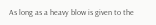As long as a heavy blow is given to the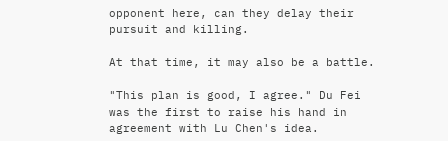opponent here, can they delay their pursuit and killing.

At that time, it may also be a battle.

"This plan is good, I agree." Du Fei was the first to raise his hand in agreement with Lu Chen's idea.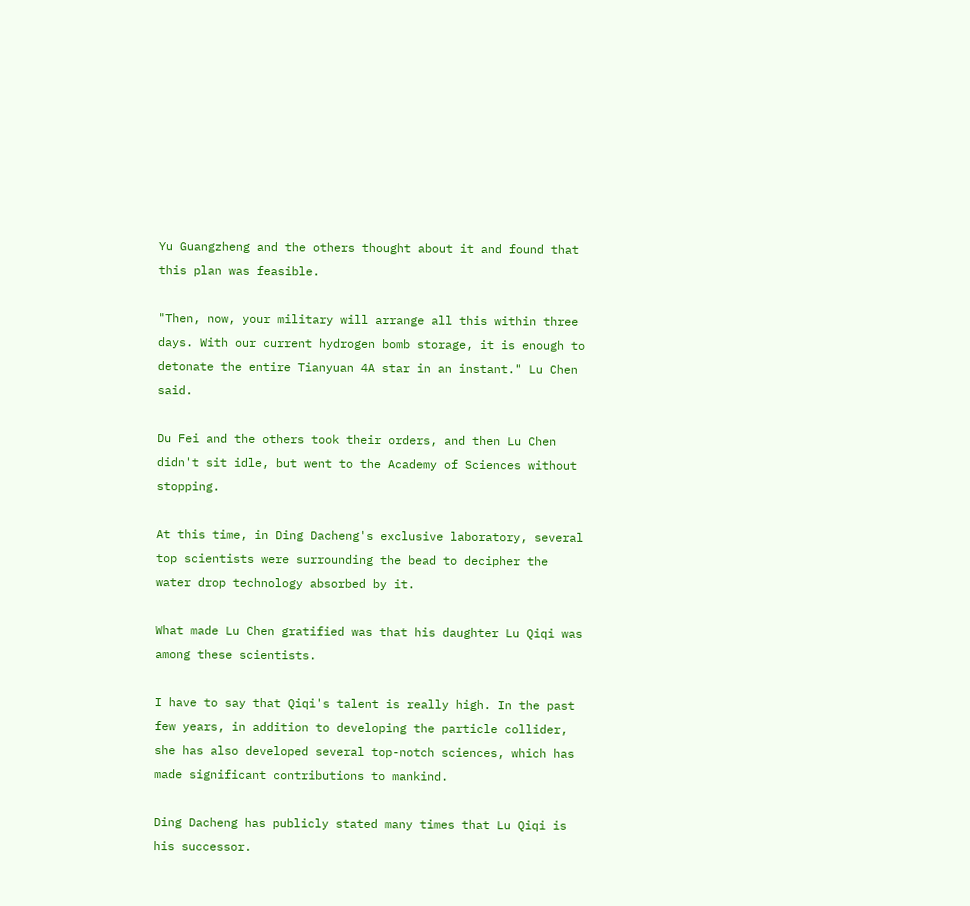Yu Guangzheng and the others thought about it and found that this plan was feasible.

"Then, now, your military will arrange all this within three days. With our current hydrogen bomb storage, it is enough to detonate the entire Tianyuan 4A star in an instant." Lu Chen said.

Du Fei and the others took their orders, and then Lu Chen didn't sit idle, but went to the Academy of Sciences without stopping.

At this time, in Ding Dacheng's exclusive laboratory, several top scientists were surrounding the bead to decipher the water drop technology absorbed by it.

What made Lu Chen gratified was that his daughter Lu Qiqi was among these scientists.

I have to say that Qiqi's talent is really high. In the past few years, in addition to developing the particle collider, she has also developed several top-notch sciences, which has made significant contributions to mankind.

Ding Dacheng has publicly stated many times that Lu Qiqi is his successor.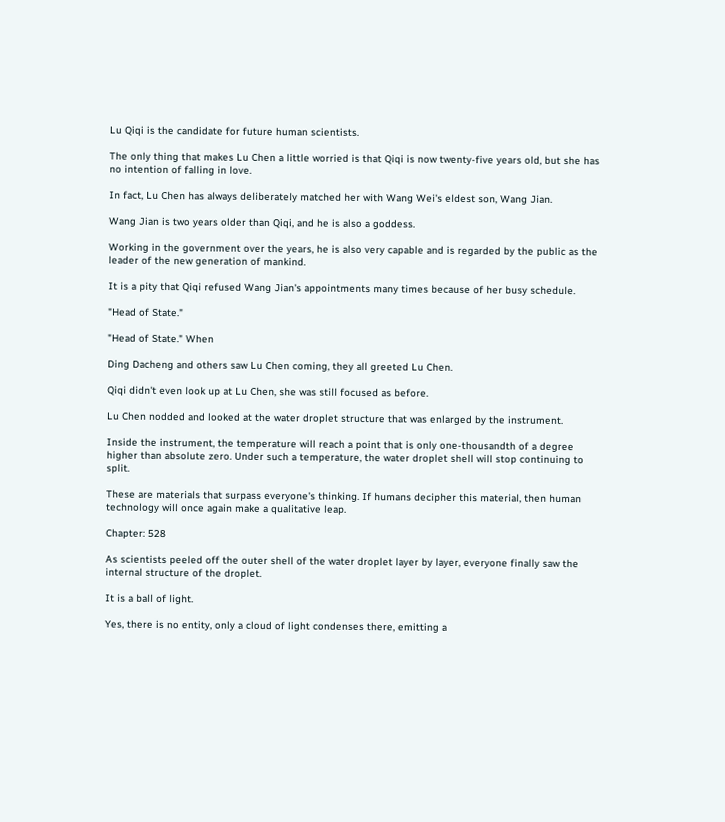Lu Qiqi is the candidate for future human scientists.

The only thing that makes Lu Chen a little worried is that Qiqi is now twenty-five years old, but she has no intention of falling in love.

In fact, Lu Chen has always deliberately matched her with Wang Wei's eldest son, Wang Jian.

Wang Jian is two years older than Qiqi, and he is also a goddess.

Working in the government over the years, he is also very capable and is regarded by the public as the leader of the new generation of mankind.

It is a pity that Qiqi refused Wang Jian's appointments many times because of her busy schedule.

"Head of State."

"Head of State." When

Ding Dacheng and others saw Lu Chen coming, they all greeted Lu Chen.

Qiqi didn't even look up at Lu Chen, she was still focused as before.

Lu Chen nodded and looked at the water droplet structure that was enlarged by the instrument.

Inside the instrument, the temperature will reach a point that is only one-thousandth of a degree higher than absolute zero. Under such a temperature, the water droplet shell will stop continuing to split.

These are materials that surpass everyone's thinking. If humans decipher this material, then human technology will once again make a qualitative leap.

Chapter: 528

As scientists peeled off the outer shell of the water droplet layer by layer, everyone finally saw the internal structure of the droplet.

It is a ball of light.

Yes, there is no entity, only a cloud of light condenses there, emitting a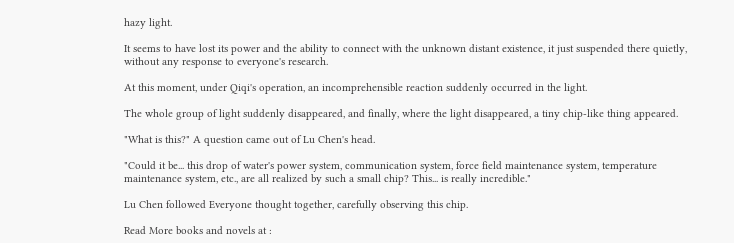hazy light.

It seems to have lost its power and the ability to connect with the unknown distant existence, it just suspended there quietly, without any response to everyone's research.

At this moment, under Qiqi's operation, an incomprehensible reaction suddenly occurred in the light.

The whole group of light suddenly disappeared, and finally, where the light disappeared, a tiny chip-like thing appeared.

"What is this?" A question came out of Lu Chen's head.

"Could it be... this drop of water's power system, communication system, force field maintenance system, temperature maintenance system, etc., are all realized by such a small chip? This... is really incredible."

Lu Chen followed Everyone thought together, carefully observing this chip.

Read More books and novels at :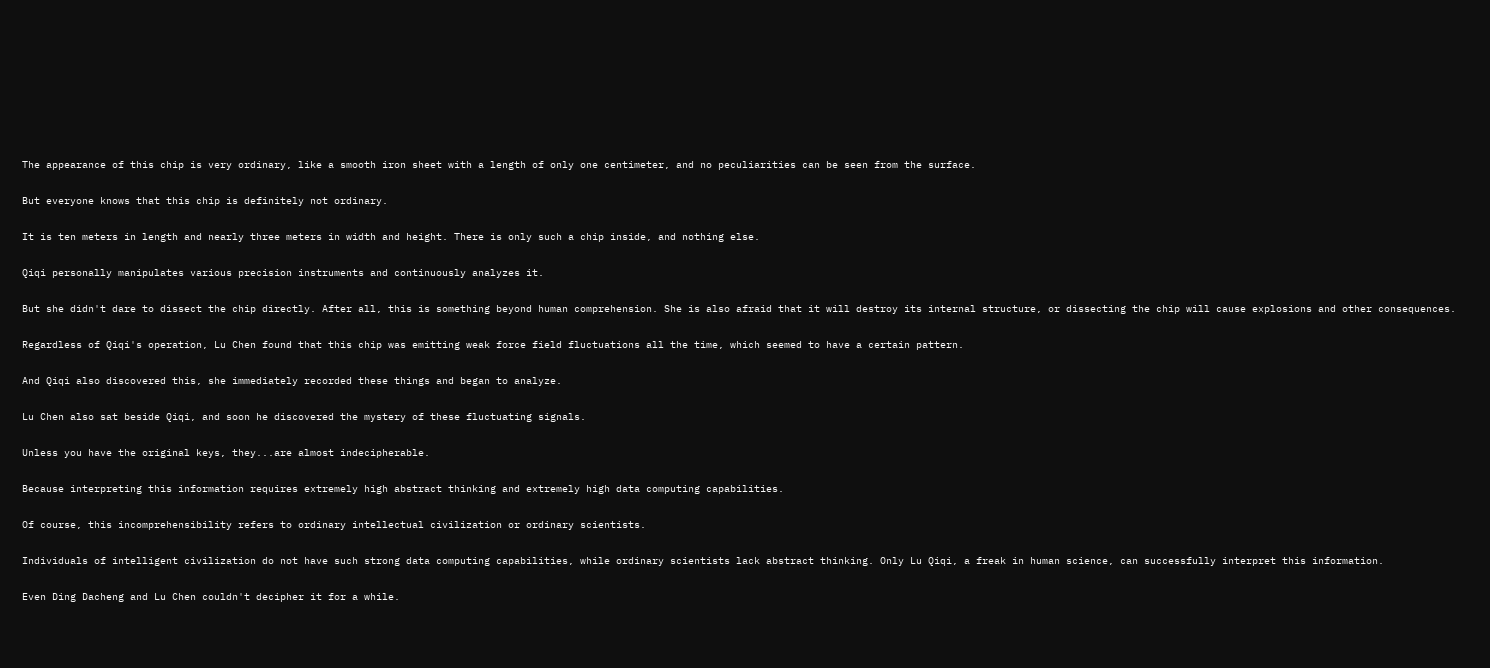The appearance of this chip is very ordinary, like a smooth iron sheet with a length of only one centimeter, and no peculiarities can be seen from the surface.

But everyone knows that this chip is definitely not ordinary.

It is ten meters in length and nearly three meters in width and height. There is only such a chip inside, and nothing else.

Qiqi personally manipulates various precision instruments and continuously analyzes it.

But she didn't dare to dissect the chip directly. After all, this is something beyond human comprehension. She is also afraid that it will destroy its internal structure, or dissecting the chip will cause explosions and other consequences.

Regardless of Qiqi's operation, Lu Chen found that this chip was emitting weak force field fluctuations all the time, which seemed to have a certain pattern.

And Qiqi also discovered this, she immediately recorded these things and began to analyze.

Lu Chen also sat beside Qiqi, and soon he discovered the mystery of these fluctuating signals.

Unless you have the original keys, they...are almost indecipherable.

Because interpreting this information requires extremely high abstract thinking and extremely high data computing capabilities.

Of course, this incomprehensibility refers to ordinary intellectual civilization or ordinary scientists.

Individuals of intelligent civilization do not have such strong data computing capabilities, while ordinary scientists lack abstract thinking. Only Lu Qiqi, a freak in human science, can successfully interpret this information.

Even Ding Dacheng and Lu Chen couldn't decipher it for a while.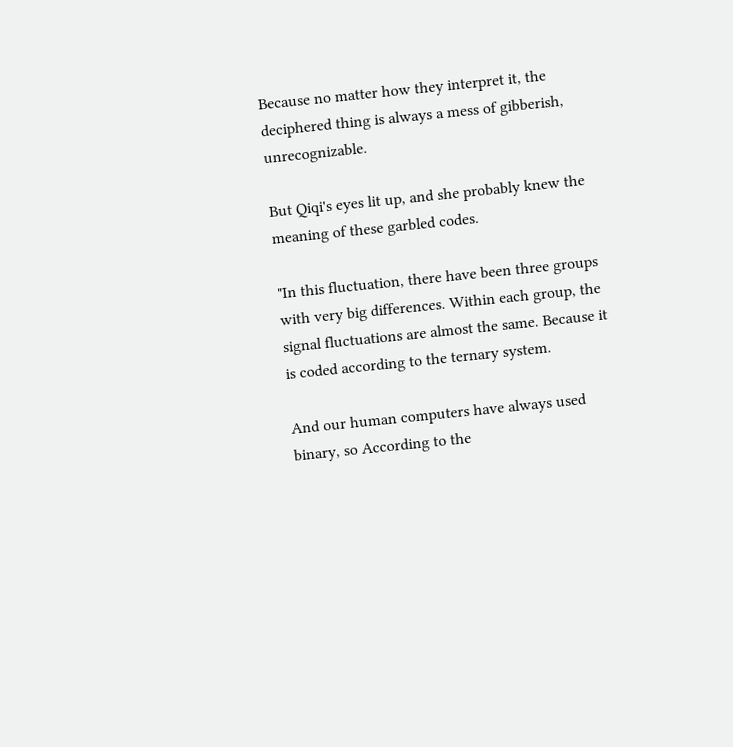Because no matter how they interpret it, the deciphered thing is always a mess of gibberish, unrecognizable.

But Qiqi's eyes lit up, and she probably knew the meaning of these garbled codes.

"In this fluctuation, there have been three groups with very big differences. Within each group, the signal fluctuations are almost the same. Because it is coded according to the ternary system.

And our human computers have always used binary, so According to the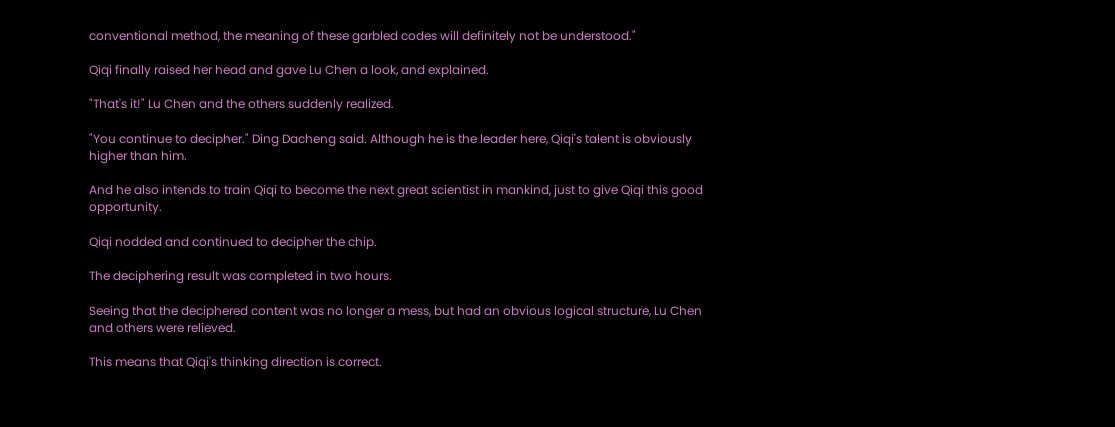conventional method, the meaning of these garbled codes will definitely not be understood."

Qiqi finally raised her head and gave Lu Chen a look, and explained.

"That's it!" Lu Chen and the others suddenly realized.

"You continue to decipher." Ding Dacheng said. Although he is the leader here, Qiqi's talent is obviously higher than him.

And he also intends to train Qiqi to become the next great scientist in mankind, just to give Qiqi this good opportunity.

Qiqi nodded and continued to decipher the chip.

The deciphering result was completed in two hours.

Seeing that the deciphered content was no longer a mess, but had an obvious logical structure, Lu Chen and others were relieved.

This means that Qiqi's thinking direction is correct.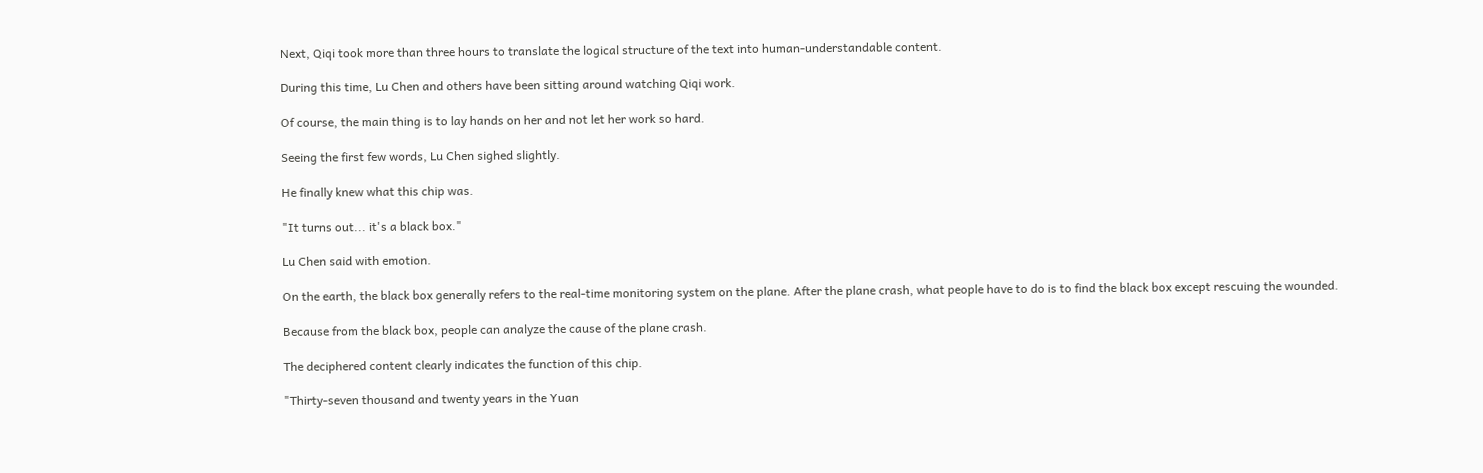Next, Qiqi took more than three hours to translate the logical structure of the text into human-understandable content.

During this time, Lu Chen and others have been sitting around watching Qiqi work.

Of course, the main thing is to lay hands on her and not let her work so hard.

Seeing the first few words, Lu Chen sighed slightly.

He finally knew what this chip was.

"It turns out... it's a black box."

Lu Chen said with emotion.

On the earth, the black box generally refers to the real-time monitoring system on the plane. After the plane crash, what people have to do is to find the black box except rescuing the wounded.

Because from the black box, people can analyze the cause of the plane crash.

The deciphered content clearly indicates the function of this chip.

"Thirty-seven thousand and twenty years in the Yuan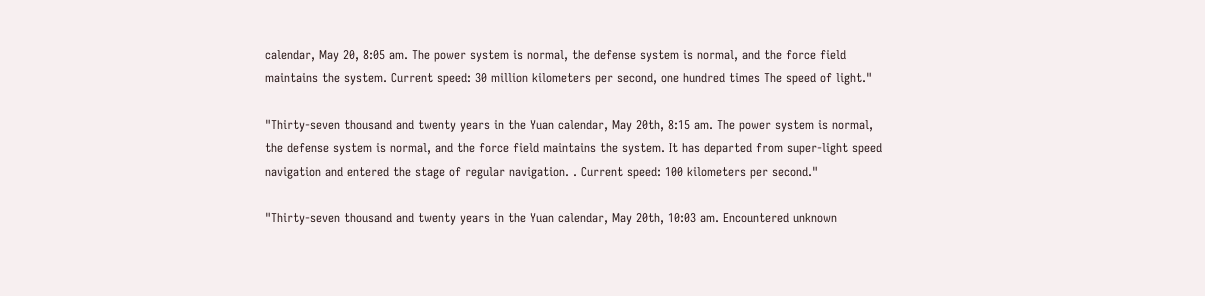calendar, May 20, 8:05 am. The power system is normal, the defense system is normal, and the force field maintains the system. Current speed: 30 million kilometers per second, one hundred times The speed of light."

"Thirty-seven thousand and twenty years in the Yuan calendar, May 20th, 8:15 am. The power system is normal, the defense system is normal, and the force field maintains the system. It has departed from super-light speed navigation and entered the stage of regular navigation. . Current speed: 100 kilometers per second."

"Thirty-seven thousand and twenty years in the Yuan calendar, May 20th, 10:03 am. Encountered unknown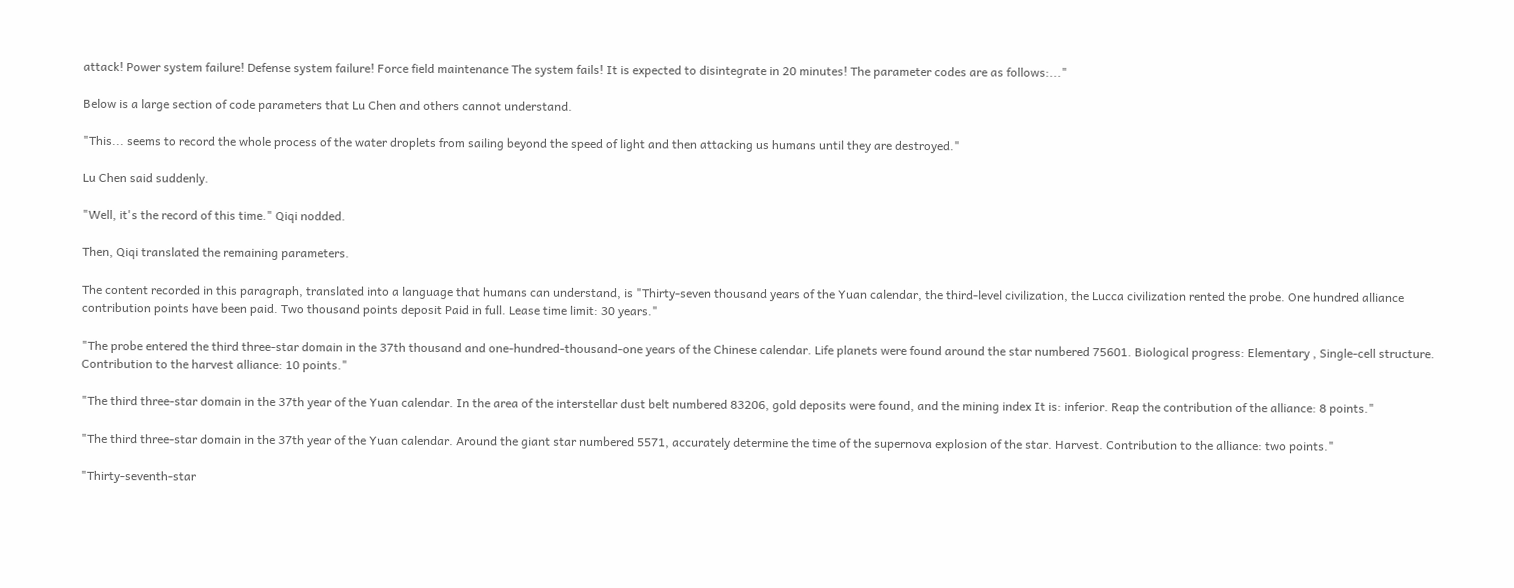attack! Power system failure! Defense system failure! Force field maintenance The system fails! It is expected to disintegrate in 20 minutes! The parameter codes are as follows:..."

Below is a large section of code parameters that Lu Chen and others cannot understand.

"This... seems to record the whole process of the water droplets from sailing beyond the speed of light and then attacking us humans until they are destroyed."

Lu Chen said suddenly.

"Well, it's the record of this time." Qiqi nodded.

Then, Qiqi translated the remaining parameters.

The content recorded in this paragraph, translated into a language that humans can understand, is "Thirty-seven thousand years of the Yuan calendar, the third-level civilization, the Lucca civilization rented the probe. One hundred alliance contribution points have been paid. Two thousand points deposit Paid in full. Lease time limit: 30 years."

"The probe entered the third three-star domain in the 37th thousand and one-hundred-thousand-one years of the Chinese calendar. Life planets were found around the star numbered 75601. Biological progress: Elementary , Single-cell structure. Contribution to the harvest alliance: 10 points."

"The third three-star domain in the 37th year of the Yuan calendar. In the area of the interstellar dust belt numbered 83206, gold deposits were found, and the mining index It is: inferior. Reap the contribution of the alliance: 8 points."

"The third three-star domain in the 37th year of the Yuan calendar. Around the giant star numbered 5571, accurately determine the time of the supernova explosion of the star. Harvest. Contribution to the alliance: two points."

"Thirty-seventh-star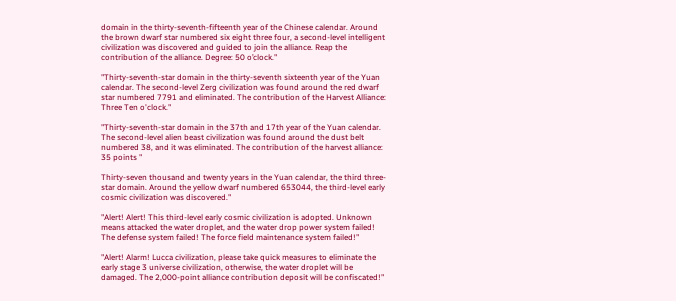domain in the thirty-seventh-fifteenth year of the Chinese calendar. Around the brown dwarf star numbered six eight three four, a second-level intelligent civilization was discovered and guided to join the alliance. Reap the contribution of the alliance. Degree: 50 o’clock."

"Thirty-seventh-star domain in the thirty-seventh sixteenth year of the Yuan calendar. The second-level Zerg civilization was found around the red dwarf star numbered 7791 and eliminated. The contribution of the Harvest Alliance: Three Ten o'clock."

"Thirty-seventh-star domain in the 37th and 17th year of the Yuan calendar. The second-level alien beast civilization was found around the dust belt numbered 38, and it was eliminated. The contribution of the harvest alliance: 35 points "

Thirty-seven thousand and twenty years in the Yuan calendar, the third three-star domain. Around the yellow dwarf numbered 653044, the third-level early cosmic civilization was discovered."

"Alert! Alert! This third-level early cosmic civilization is adopted. Unknown means attacked the water droplet, and the water drop power system failed! The defense system failed! The force field maintenance system failed!"

"Alert! Alarm! Lucca civilization, please take quick measures to eliminate the early stage 3 universe civilization, otherwise, the water droplet will be damaged. The 2,000-point alliance contribution deposit will be confiscated!"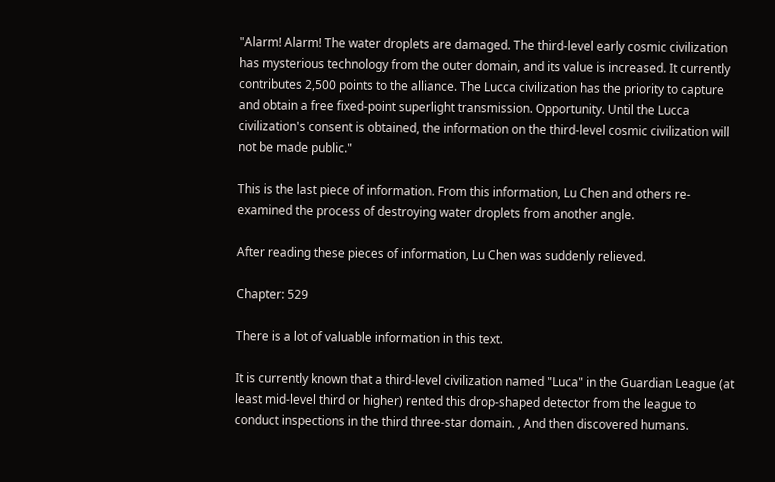"Alarm! Alarm! The water droplets are damaged. The third-level early cosmic civilization has mysterious technology from the outer domain, and its value is increased. It currently contributes 2,500 points to the alliance. The Lucca civilization has the priority to capture and obtain a free fixed-point superlight transmission. Opportunity. Until the Lucca civilization's consent is obtained, the information on the third-level cosmic civilization will not be made public."

This is the last piece of information. From this information, Lu Chen and others re-examined the process of destroying water droplets from another angle.

After reading these pieces of information, Lu Chen was suddenly relieved.

Chapter: 529

There is a lot of valuable information in this text.

It is currently known that a third-level civilization named "Luca" in the Guardian League (at least mid-level third or higher) rented this drop-shaped detector from the league to conduct inspections in the third three-star domain. , And then discovered humans.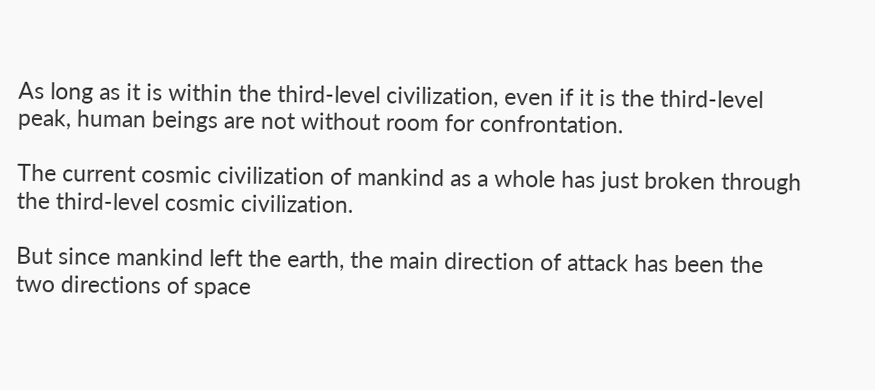As long as it is within the third-level civilization, even if it is the third-level peak, human beings are not without room for confrontation.

The current cosmic civilization of mankind as a whole has just broken through the third-level cosmic civilization.

But since mankind left the earth, the main direction of attack has been the two directions of space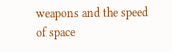weapons and the speed of space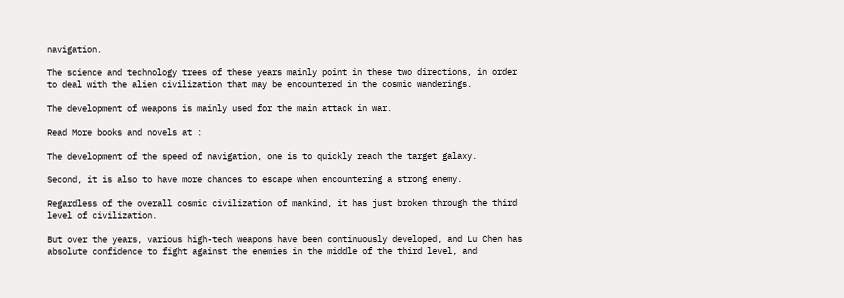navigation.

The science and technology trees of these years mainly point in these two directions, in order to deal with the alien civilization that may be encountered in the cosmic wanderings.

The development of weapons is mainly used for the main attack in war.

Read More books and novels at :

The development of the speed of navigation, one is to quickly reach the target galaxy.

Second, it is also to have more chances to escape when encountering a strong enemy.

Regardless of the overall cosmic civilization of mankind, it has just broken through the third level of civilization.

But over the years, various high-tech weapons have been continuously developed, and Lu Chen has absolute confidence to fight against the enemies in the middle of the third level, and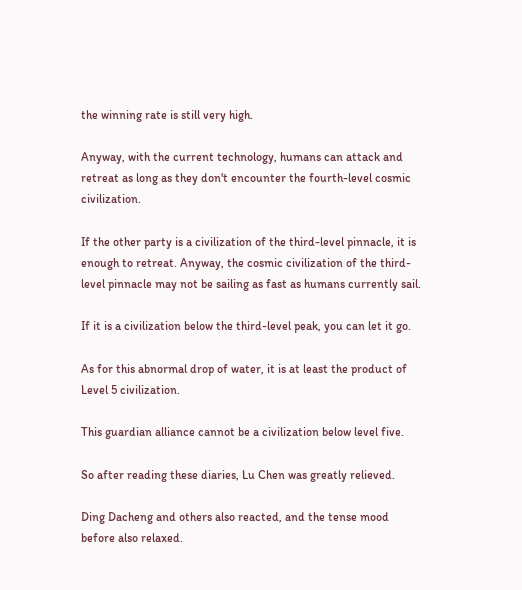the winning rate is still very high.

Anyway, with the current technology, humans can attack and retreat as long as they don't encounter the fourth-level cosmic civilization.

If the other party is a civilization of the third-level pinnacle, it is enough to retreat. Anyway, the cosmic civilization of the third-level pinnacle may not be sailing as fast as humans currently sail.

If it is a civilization below the third-level peak, you can let it go.

As for this abnormal drop of water, it is at least the product of Level 5 civilization.

This guardian alliance cannot be a civilization below level five.

So after reading these diaries, Lu Chen was greatly relieved.

Ding Dacheng and others also reacted, and the tense mood before also relaxed.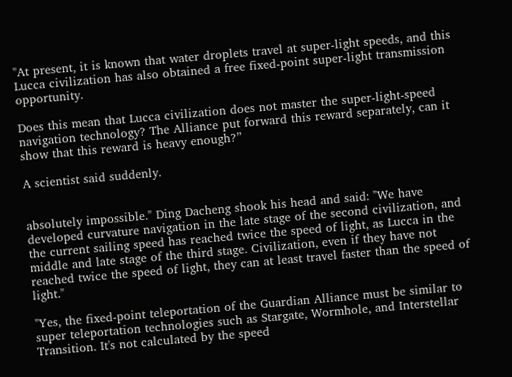"At present, it is known that water droplets travel at super-light speeds, and this Lucca civilization has also obtained a free fixed-point super-light transmission opportunity.

Does this mean that Lucca civilization does not master the super-light-speed navigation technology? The Alliance put forward this reward separately, can it show that this reward is heavy enough?”

A scientist said suddenly.


absolutely impossible." Ding Dacheng shook his head and said: "We have developed curvature navigation in the late stage of the second civilization, and the current sailing speed has reached twice the speed of light, as Lucca in the middle and late stage of the third stage. Civilization, even if they have not reached twice the speed of light, they can at least travel faster than the speed of light."

"Yes, the fixed-point teleportation of the Guardian Alliance must be similar to super teleportation technologies such as Stargate, Wormhole, and Interstellar Transition. It's not calculated by the speed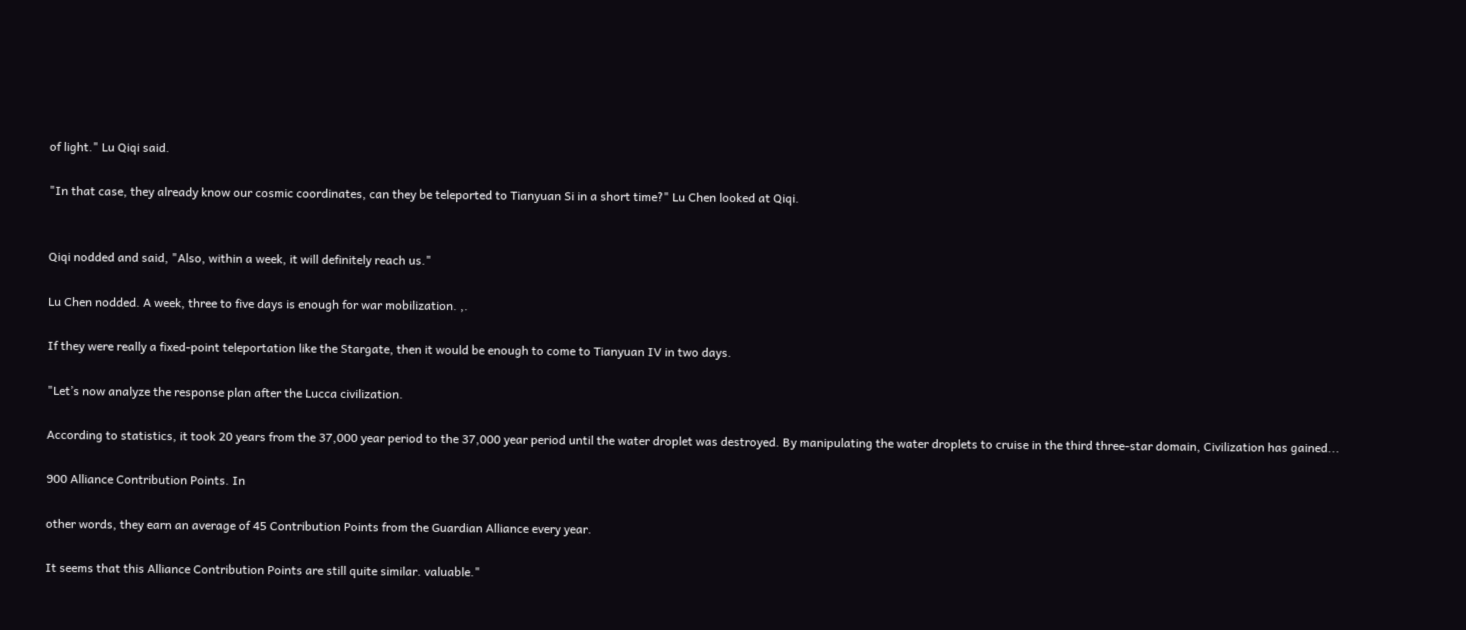of light." Lu Qiqi said.

"In that case, they already know our cosmic coordinates, can they be teleported to Tianyuan Si in a short time?" Lu Chen looked at Qiqi.


Qiqi nodded and said, "Also, within a week, it will definitely reach us."

Lu Chen nodded. A week, three to five days is enough for war mobilization. ,.

If they were really a fixed-point teleportation like the Stargate, then it would be enough to come to Tianyuan IV in two days.

"Let’s now analyze the response plan after the Lucca civilization.

According to statistics, it took 20 years from the 37,000 year period to the 37,000 year period until the water droplet was destroyed. By manipulating the water droplets to cruise in the third three-star domain, Civilization has gained...

900 Alliance Contribution Points. In

other words, they earn an average of 45 Contribution Points from the Guardian Alliance every year.

It seems that this Alliance Contribution Points are still quite similar. valuable."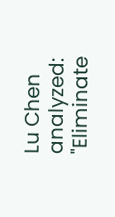Lu Chen analyzed: "Eliminate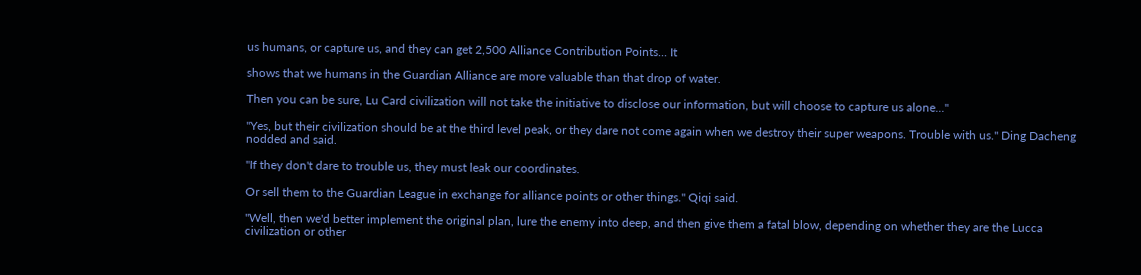us humans, or capture us, and they can get 2,500 Alliance Contribution Points... It

shows that we humans in the Guardian Alliance are more valuable than that drop of water.

Then you can be sure, Lu Card civilization will not take the initiative to disclose our information, but will choose to capture us alone..."

"Yes, but their civilization should be at the third level peak, or they dare not come again when we destroy their super weapons. Trouble with us." Ding Dacheng nodded and said.

"If they don't dare to trouble us, they must leak our coordinates.

Or sell them to the Guardian League in exchange for alliance points or other things." Qiqi said.

"Well, then we'd better implement the original plan, lure the enemy into deep, and then give them a fatal blow, depending on whether they are the Lucca civilization or other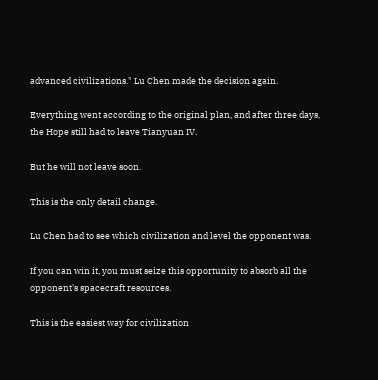advanced civilizations." Lu Chen made the decision again.

Everything went according to the original plan, and after three days, the Hope still had to leave Tianyuan IV.

But he will not leave soon.

This is the only detail change.

Lu Chen had to see which civilization and level the opponent was.

If you can win it, you must seize this opportunity to absorb all the opponent's spacecraft resources.

This is the easiest way for civilization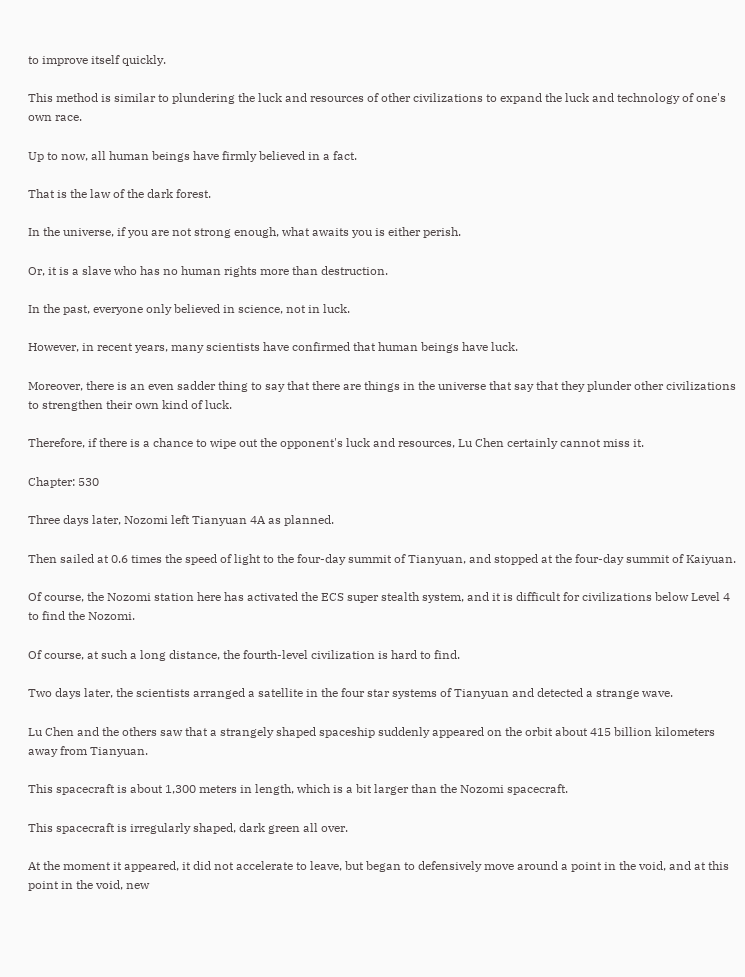to improve itself quickly.

This method is similar to plundering the luck and resources of other civilizations to expand the luck and technology of one's own race.

Up to now, all human beings have firmly believed in a fact.

That is the law of the dark forest.

In the universe, if you are not strong enough, what awaits you is either perish.

Or, it is a slave who has no human rights more than destruction.

In the past, everyone only believed in science, not in luck.

However, in recent years, many scientists have confirmed that human beings have luck.

Moreover, there is an even sadder thing to say that there are things in the universe that say that they plunder other civilizations to strengthen their own kind of luck.

Therefore, if there is a chance to wipe out the opponent's luck and resources, Lu Chen certainly cannot miss it.

Chapter: 530

Three days later, Nozomi left Tianyuan 4A as planned.

Then sailed at 0.6 times the speed of light to the four-day summit of Tianyuan, and stopped at the four-day summit of Kaiyuan.

Of course, the Nozomi station here has activated the ECS super stealth system, and it is difficult for civilizations below Level 4 to find the Nozomi.

Of course, at such a long distance, the fourth-level civilization is hard to find.

Two days later, the scientists arranged a satellite in the four star systems of Tianyuan and detected a strange wave.

Lu Chen and the others saw that a strangely shaped spaceship suddenly appeared on the orbit about 415 billion kilometers away from Tianyuan.

This spacecraft is about 1,300 meters in length, which is a bit larger than the Nozomi spacecraft.

This spacecraft is irregularly shaped, dark green all over.

At the moment it appeared, it did not accelerate to leave, but began to defensively move around a point in the void, and at this point in the void, new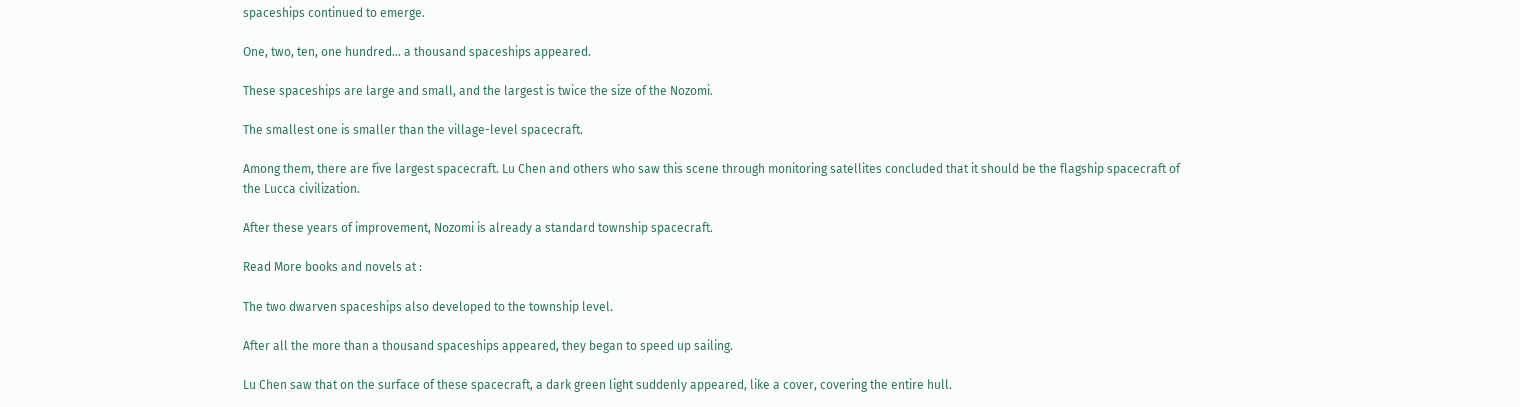spaceships continued to emerge.

One, two, ten, one hundred... a thousand spaceships appeared.

These spaceships are large and small, and the largest is twice the size of the Nozomi.

The smallest one is smaller than the village-level spacecraft.

Among them, there are five largest spacecraft. Lu Chen and others who saw this scene through monitoring satellites concluded that it should be the flagship spacecraft of the Lucca civilization.

After these years of improvement, Nozomi is already a standard township spacecraft.

Read More books and novels at :

The two dwarven spaceships also developed to the township level.

After all the more than a thousand spaceships appeared, they began to speed up sailing.

Lu Chen saw that on the surface of these spacecraft, a dark green light suddenly appeared, like a cover, covering the entire hull.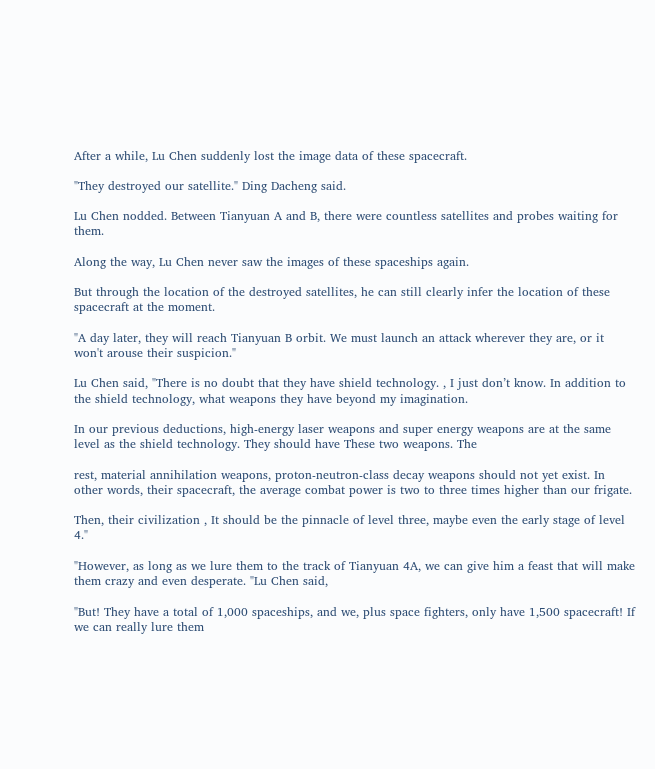After a while, Lu Chen suddenly lost the image data of these spacecraft.

"They destroyed our satellite." Ding Dacheng said.

Lu Chen nodded. Between Tianyuan A and B, there were countless satellites and probes waiting for them.

Along the way, Lu Chen never saw the images of these spaceships again.

But through the location of the destroyed satellites, he can still clearly infer the location of these spacecraft at the moment.

"A day later, they will reach Tianyuan B orbit. We must launch an attack wherever they are, or it won't arouse their suspicion."

Lu Chen said, "There is no doubt that they have shield technology. , I just don’t know. In addition to the shield technology, what weapons they have beyond my imagination.

In our previous deductions, high-energy laser weapons and super energy weapons are at the same level as the shield technology. They should have These two weapons. The

rest, material annihilation weapons, proton-neutron-class decay weapons should not yet exist. In other words, their spacecraft, the average combat power is two to three times higher than our frigate.

Then, their civilization , It should be the pinnacle of level three, maybe even the early stage of level 4."

"However, as long as we lure them to the track of Tianyuan 4A, we can give him a feast that will make them crazy and even desperate. "Lu Chen said,

"But! They have a total of 1,000 spaceships, and we, plus space fighters, only have 1,500 spacecraft! If we can really lure them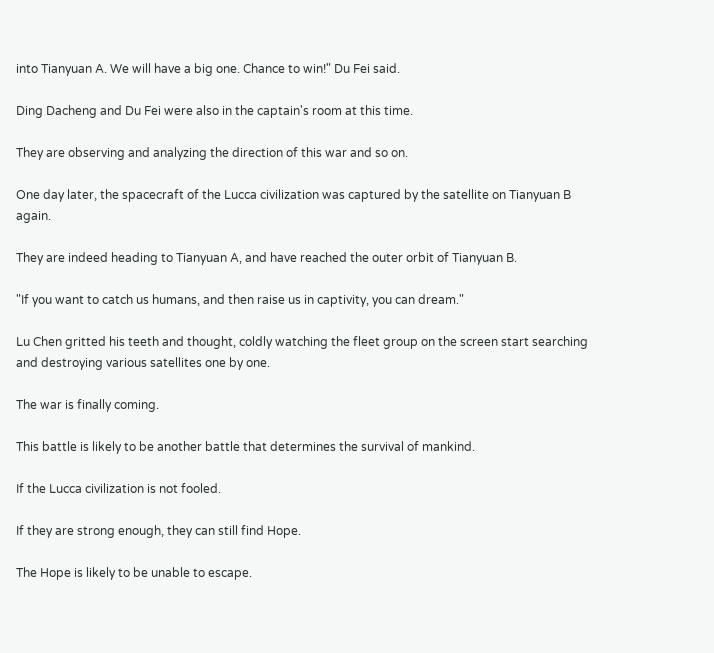into Tianyuan A. We will have a big one. Chance to win!" Du Fei said.

Ding Dacheng and Du Fei were also in the captain's room at this time.

They are observing and analyzing the direction of this war and so on.

One day later, the spacecraft of the Lucca civilization was captured by the satellite on Tianyuan B again.

They are indeed heading to Tianyuan A, and have reached the outer orbit of Tianyuan B.

"If you want to catch us humans, and then raise us in captivity, you can dream."

Lu Chen gritted his teeth and thought, coldly watching the fleet group on the screen start searching and destroying various satellites one by one.

The war is finally coming.

This battle is likely to be another battle that determines the survival of mankind.

If the Lucca civilization is not fooled.

If they are strong enough, they can still find Hope.

The Hope is likely to be unable to escape.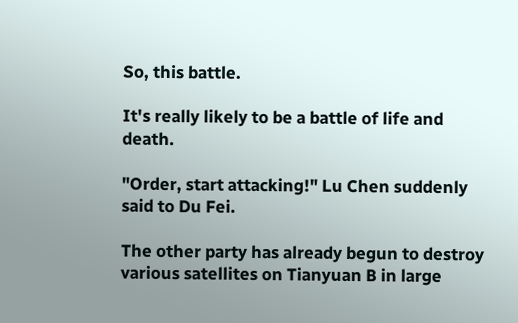So, this battle.

It's really likely to be a battle of life and death.

"Order, start attacking!" Lu Chen suddenly said to Du Fei.

The other party has already begun to destroy various satellites on Tianyuan B in large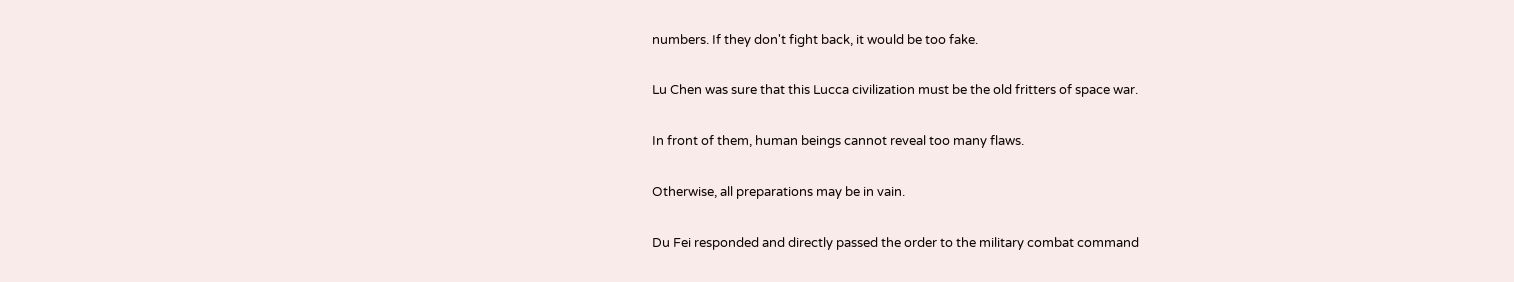numbers. If they don't fight back, it would be too fake.

Lu Chen was sure that this Lucca civilization must be the old fritters of space war.

In front of them, human beings cannot reveal too many flaws.

Otherwise, all preparations may be in vain.

Du Fei responded and directly passed the order to the military combat command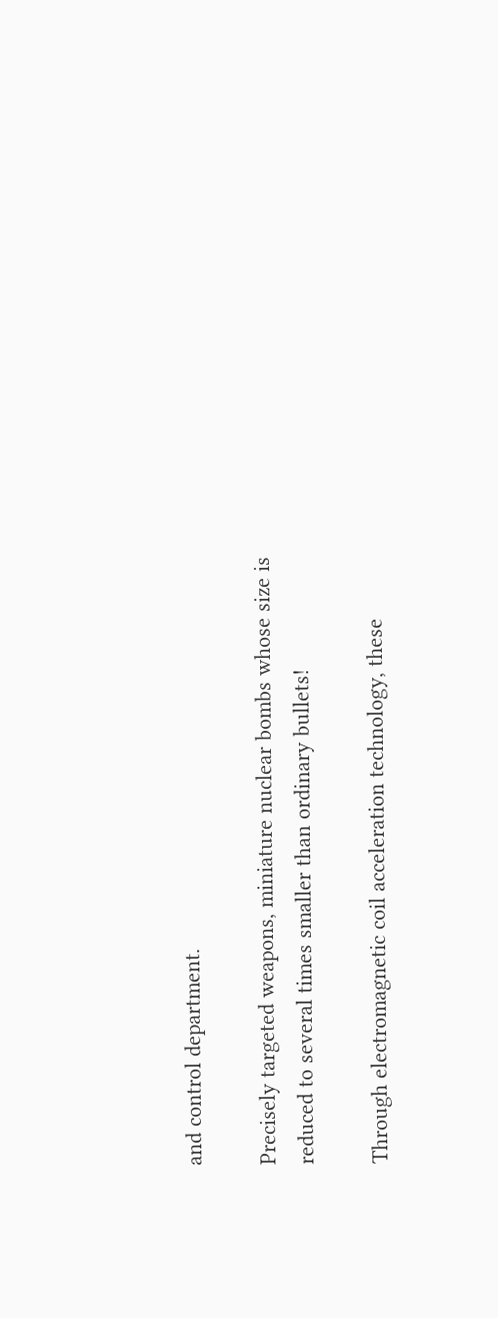and control department.

Precisely targeted weapons, miniature nuclear bombs whose size is reduced to several times smaller than ordinary bullets!

Through electromagnetic coil acceleration technology, these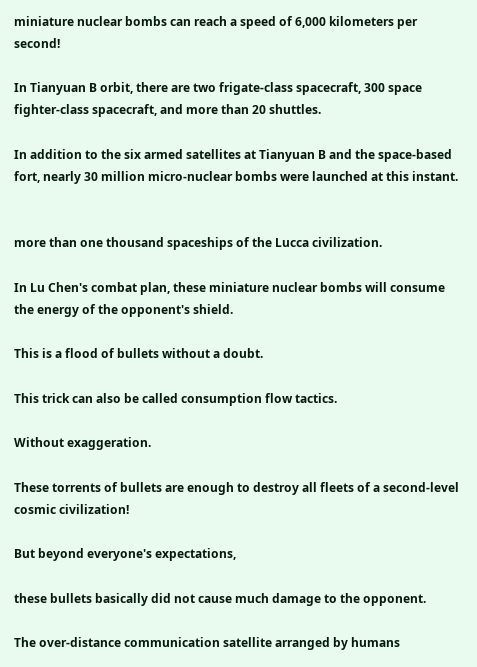miniature nuclear bombs can reach a speed of 6,000 kilometers per second!

In Tianyuan B orbit, there are two frigate-class spacecraft, 300 space fighter-class spacecraft, and more than 20 shuttles.

In addition to the six armed satellites at Tianyuan B and the space-based fort, nearly 30 million micro-nuclear bombs were launched at this instant.


more than one thousand spaceships of the Lucca civilization.

In Lu Chen's combat plan, these miniature nuclear bombs will consume the energy of the opponent's shield.

This is a flood of bullets without a doubt.

This trick can also be called consumption flow tactics.

Without exaggeration.

These torrents of bullets are enough to destroy all fleets of a second-level cosmic civilization!

But beyond everyone's expectations,

these bullets basically did not cause much damage to the opponent.

The over-distance communication satellite arranged by humans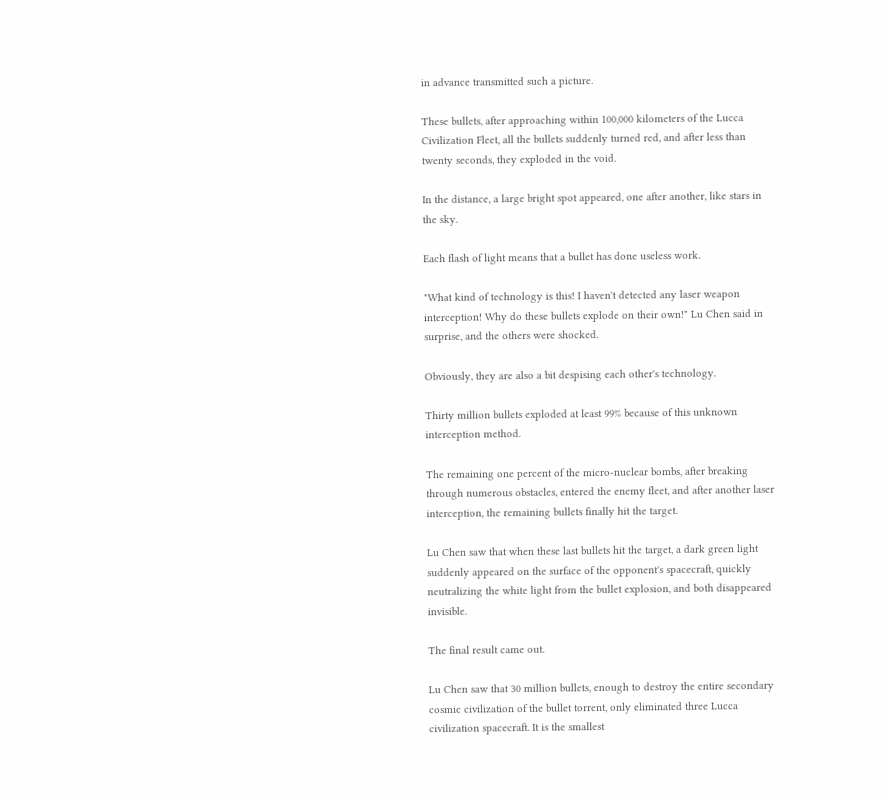in advance transmitted such a picture.

These bullets, after approaching within 100,000 kilometers of the Lucca Civilization Fleet, all the bullets suddenly turned red, and after less than twenty seconds, they exploded in the void.

In the distance, a large bright spot appeared, one after another, like stars in the sky.

Each flash of light means that a bullet has done useless work.

"What kind of technology is this! I haven't detected any laser weapon interception! Why do these bullets explode on their own!" Lu Chen said in surprise, and the others were shocked.

Obviously, they are also a bit despising each other's technology.

Thirty million bullets exploded at least 99% because of this unknown interception method.

The remaining one percent of the micro-nuclear bombs, after breaking through numerous obstacles, entered the enemy fleet, and after another laser interception, the remaining bullets finally hit the target.

Lu Chen saw that when these last bullets hit the target, a dark green light suddenly appeared on the surface of the opponent's spacecraft, quickly neutralizing the white light from the bullet explosion, and both disappeared invisible.

The final result came out.

Lu Chen saw that 30 million bullets, enough to destroy the entire secondary cosmic civilization of the bullet torrent, only eliminated three Lucca civilization spacecraft. It is the smallest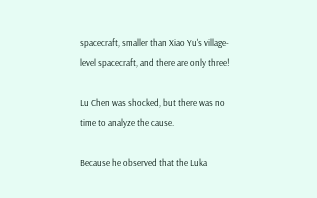spacecraft, smaller than Xiao Yu's village-level spacecraft, and there are only three!

Lu Chen was shocked, but there was no time to analyze the cause.

Because he observed that the Luka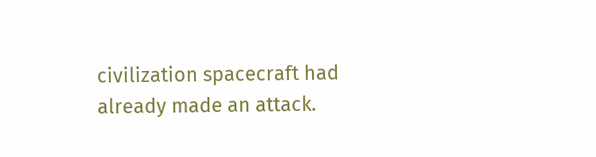civilization spacecraft had already made an attack.